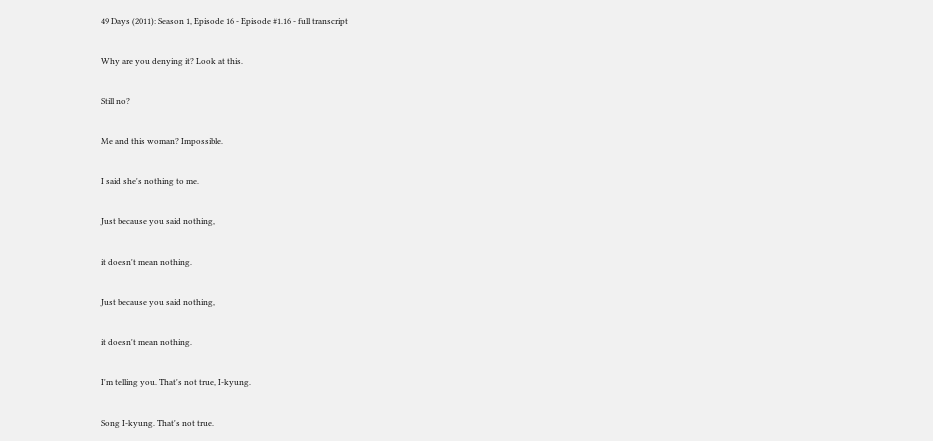49 Days (2011): Season 1, Episode 16 - Episode #1.16 - full transcript

Why are you denying it? Look at this.

Still no?

Me and this woman? Impossible.

I said she's nothing to me.

Just because you said nothing,

it doesn't mean nothing.

Just because you said nothing,

it doesn't mean nothing.

I'm telling you. That's not true, I-kyung.

Song I-kyung. That's not true.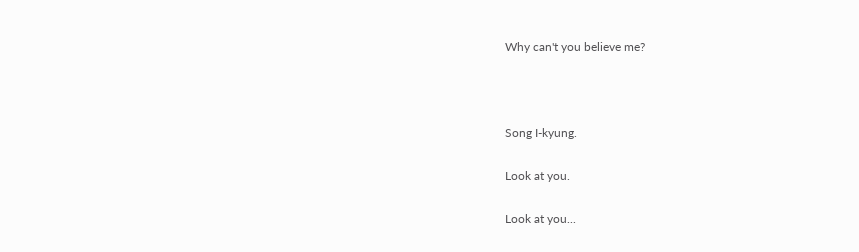Why can't you believe me?



Song I-kyung.

Look at you.

Look at you...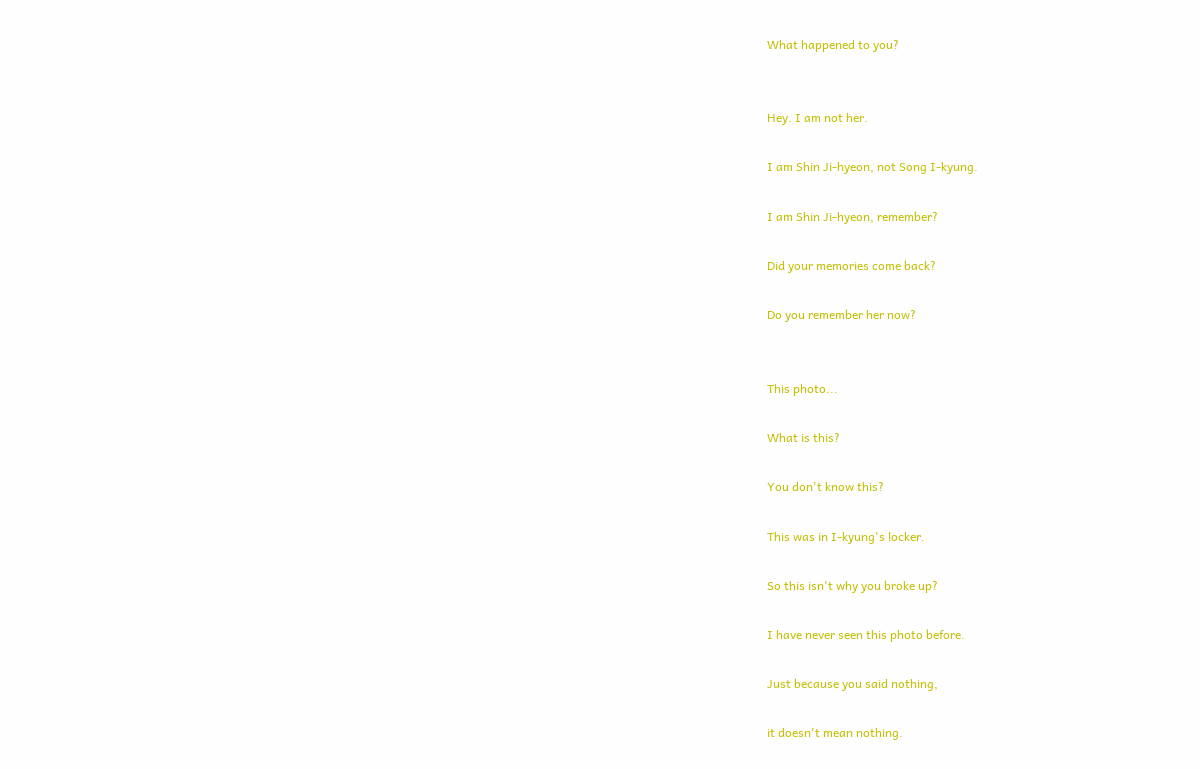What happened to you?


Hey. I am not her.

I am Shin Ji-hyeon, not Song I-kyung.

I am Shin Ji-hyeon, remember?

Did your memories come back?

Do you remember her now?


This photo...

What is this?

You don't know this?

This was in I-kyung's locker.

So this isn't why you broke up?

I have never seen this photo before.

Just because you said nothing,

it doesn't mean nothing.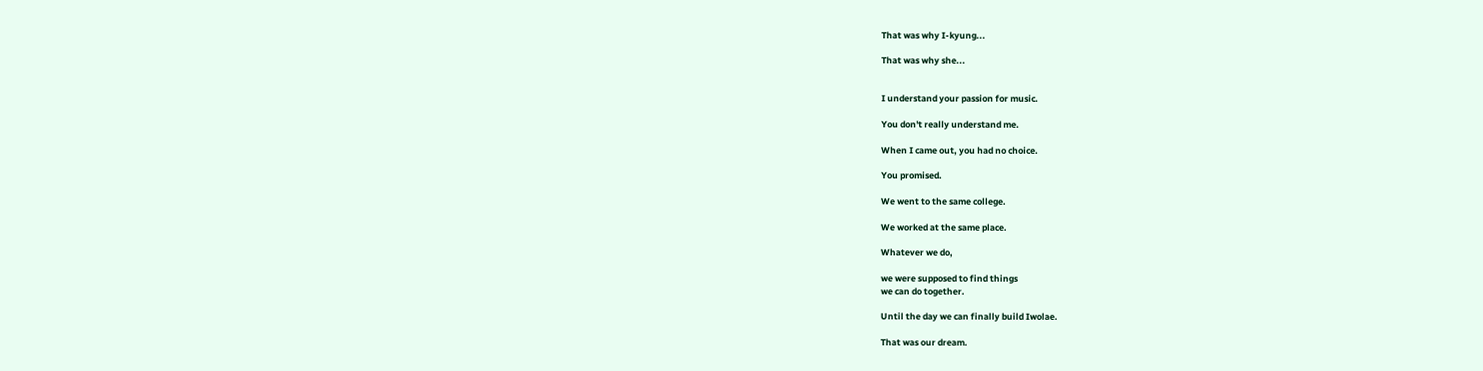That was why I-kyung...

That was why she...


I understand your passion for music.

You don't really understand me.

When I came out, you had no choice.

You promised.

We went to the same college.

We worked at the same place.

Whatever we do,

we were supposed to find things
we can do together.

Until the day we can finally build Iwolae.

That was our dream.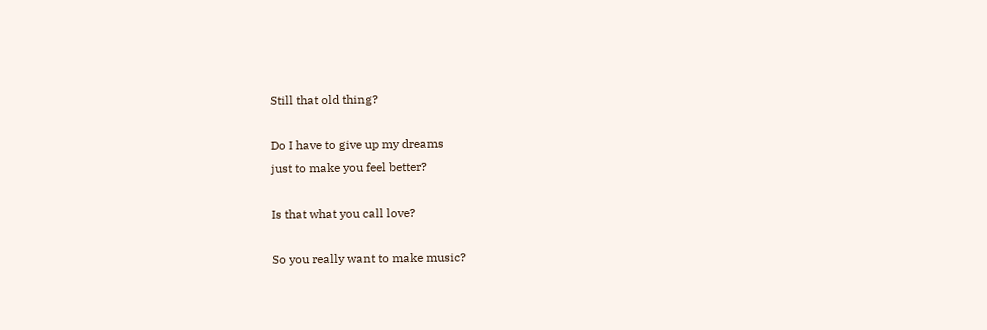Still that old thing?

Do I have to give up my dreams
just to make you feel better?

Is that what you call love?

So you really want to make music?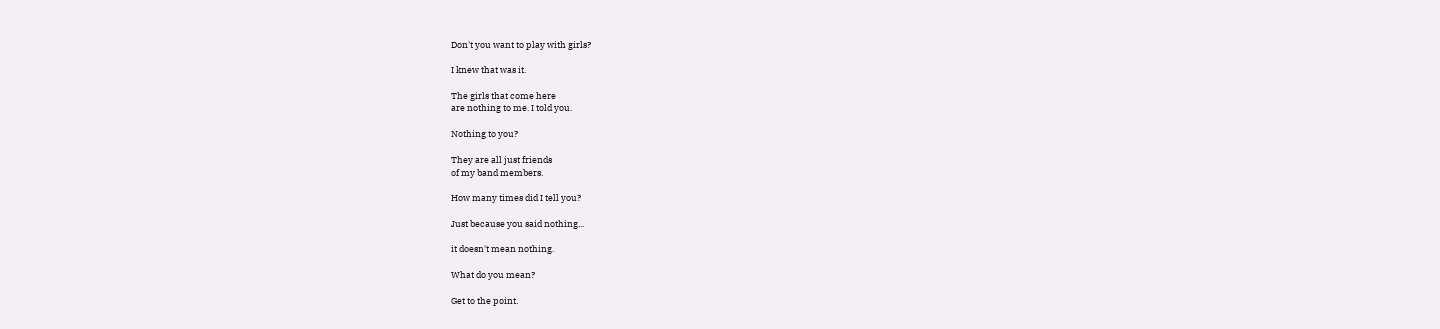Don't you want to play with girls?

I knew that was it.

The girls that come here
are nothing to me. I told you.

Nothing to you?

They are all just friends
of my band members.

How many times did I tell you?

Just because you said nothing...

it doesn't mean nothing.

What do you mean?

Get to the point.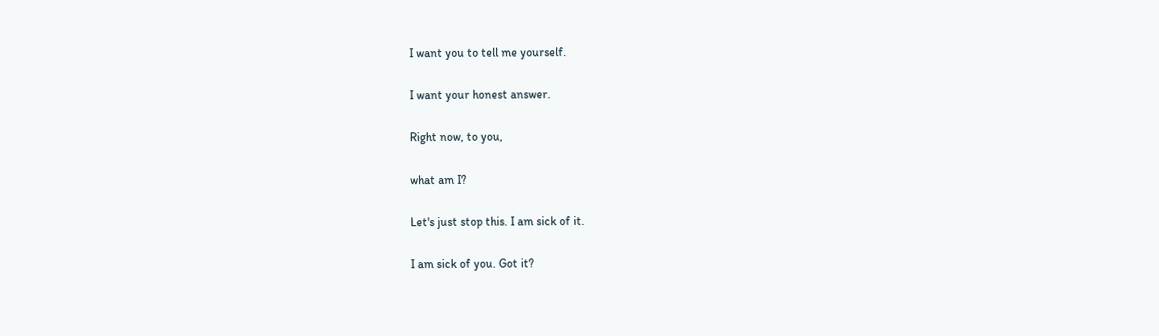I want you to tell me yourself.

I want your honest answer.

Right now, to you,

what am I?

Let's just stop this. I am sick of it.

I am sick of you. Got it?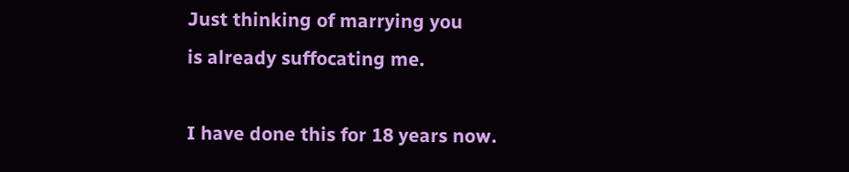Just thinking of marrying you
is already suffocating me.

I have done this for 18 years now.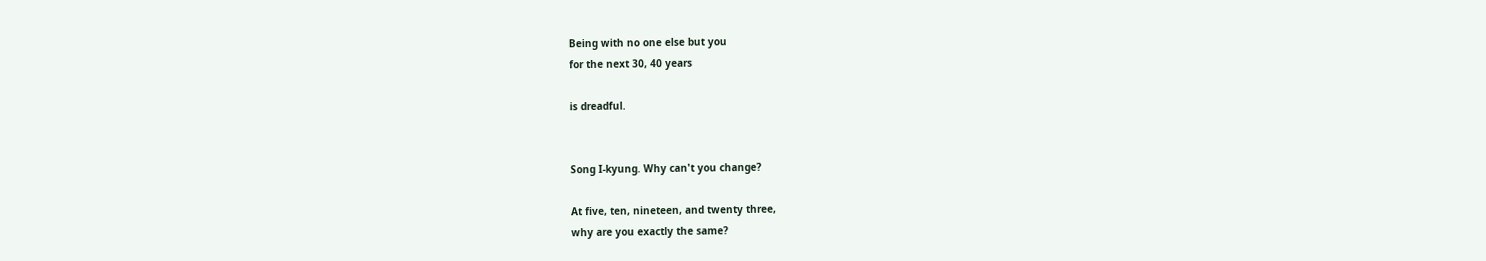Being with no one else but you
for the next 30, 40 years

is dreadful.


Song I-kyung. Why can't you change?

At five, ten, nineteen, and twenty three,
why are you exactly the same?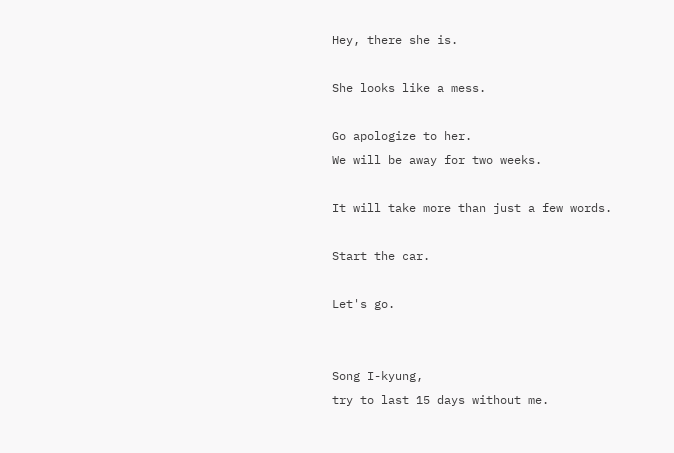Hey, there she is.

She looks like a mess.

Go apologize to her.
We will be away for two weeks.

It will take more than just a few words.

Start the car.

Let's go.


Song I-kyung,
try to last 15 days without me.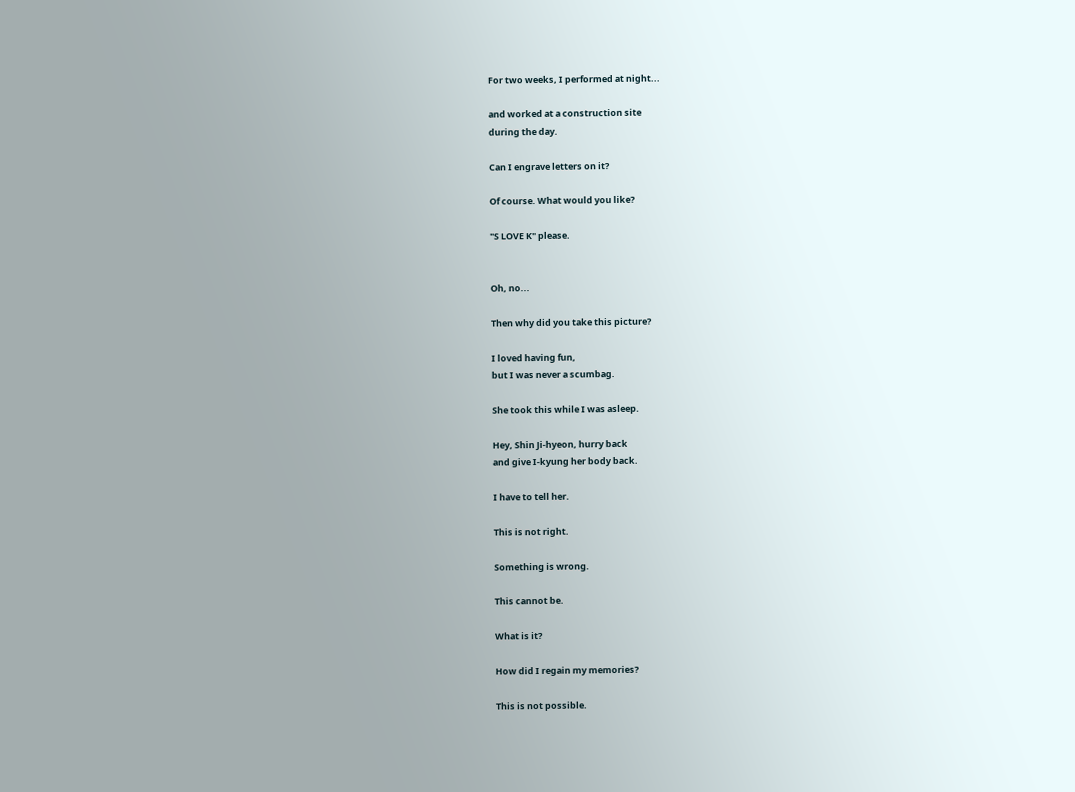For two weeks, I performed at night...

and worked at a construction site
during the day.

Can I engrave letters on it?

Of course. What would you like?

"S LOVE K" please.


Oh, no...

Then why did you take this picture?

I loved having fun,
but I was never a scumbag.

She took this while I was asleep.

Hey, Shin Ji-hyeon, hurry back
and give I-kyung her body back.

I have to tell her.

This is not right.

Something is wrong.

This cannot be.

What is it?

How did I regain my memories?

This is not possible.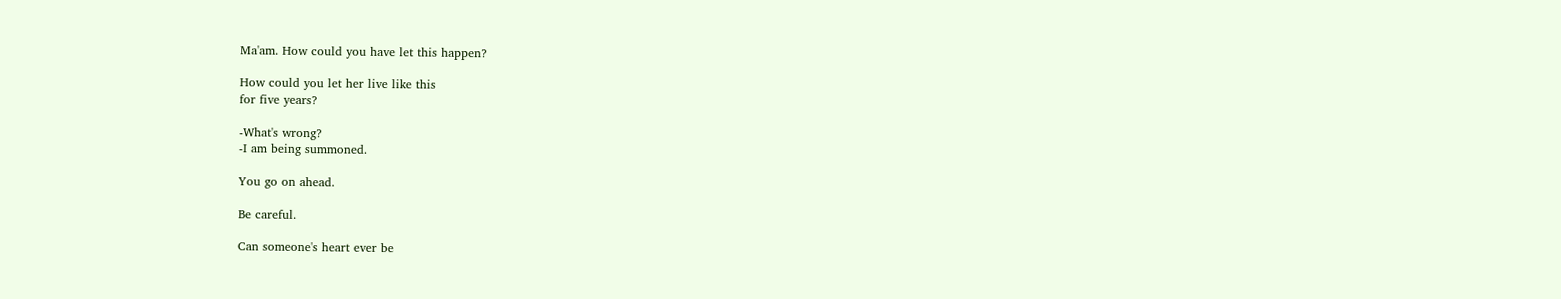Ma'am. How could you have let this happen?

How could you let her live like this
for five years?

-What's wrong?
-I am being summoned.

You go on ahead.

Be careful.

Can someone's heart ever be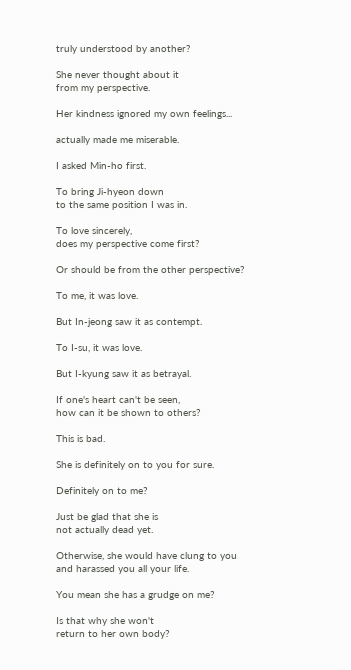truly understood by another?

She never thought about it
from my perspective.

Her kindness ignored my own feelings...

actually made me miserable.

I asked Min-ho first.

To bring Ji-hyeon down
to the same position I was in.

To love sincerely,
does my perspective come first?

Or should be from the other perspective?

To me, it was love.

But In-jeong saw it as contempt.

To I-su, it was love.

But I-kyung saw it as betrayal.

If one's heart can't be seen,
how can it be shown to others?

This is bad.

She is definitely on to you for sure.

Definitely on to me?

Just be glad that she is
not actually dead yet.

Otherwise, she would have clung to you
and harassed you all your life.

You mean she has a grudge on me?

Is that why she won't
return to her own body?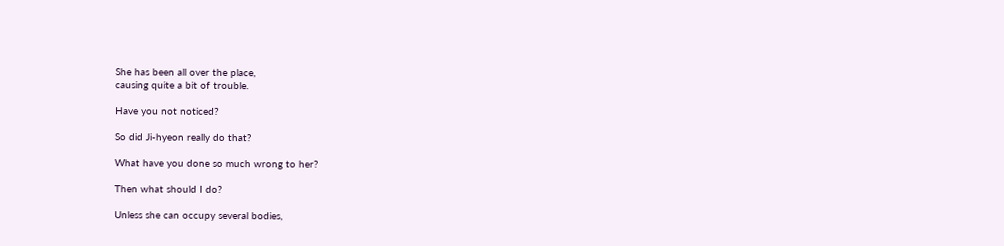She has been all over the place,
causing quite a bit of trouble.

Have you not noticed?

So did Ji-hyeon really do that?

What have you done so much wrong to her?

Then what should I do?

Unless she can occupy several bodies,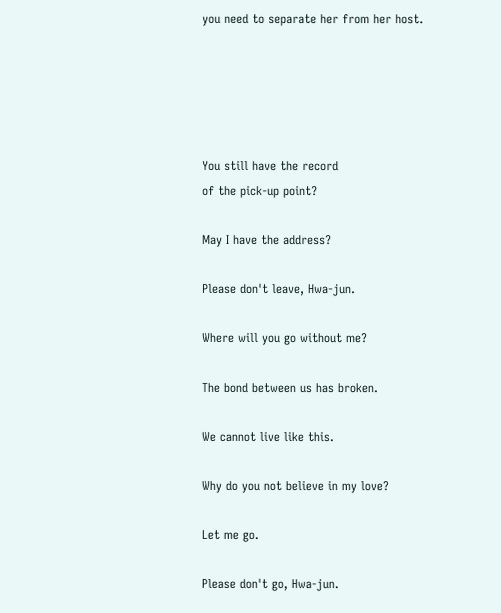you need to separate her from her host.





You still have the record
of the pick-up point?

May I have the address?

Please don't leave, Hwa-jun.

Where will you go without me?

The bond between us has broken.

We cannot live like this.

Why do you not believe in my love?

Let me go.

Please don't go, Hwa-jun.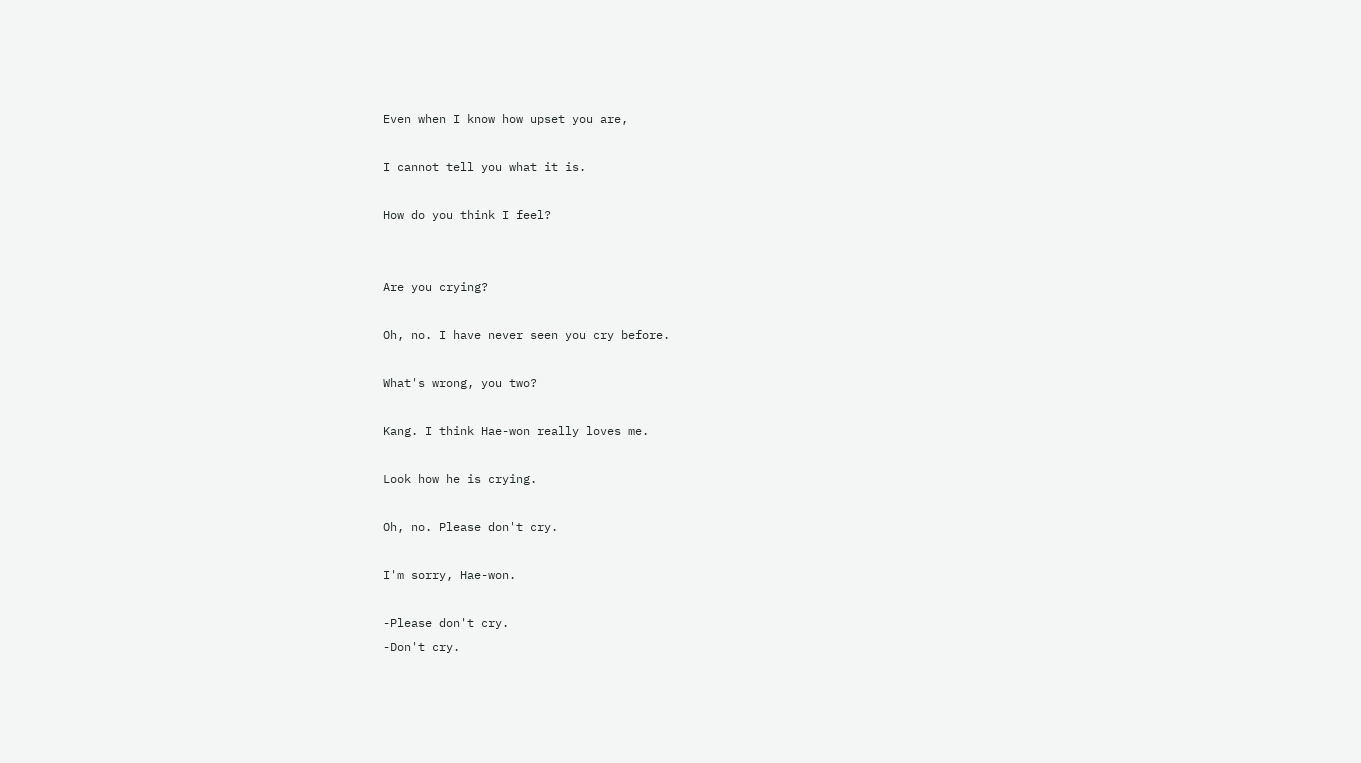Even when I know how upset you are,

I cannot tell you what it is.

How do you think I feel?


Are you crying?

Oh, no. I have never seen you cry before.

What's wrong, you two?

Kang. I think Hae-won really loves me.

Look how he is crying.

Oh, no. Please don't cry.

I'm sorry, Hae-won.

-Please don't cry.
-Don't cry.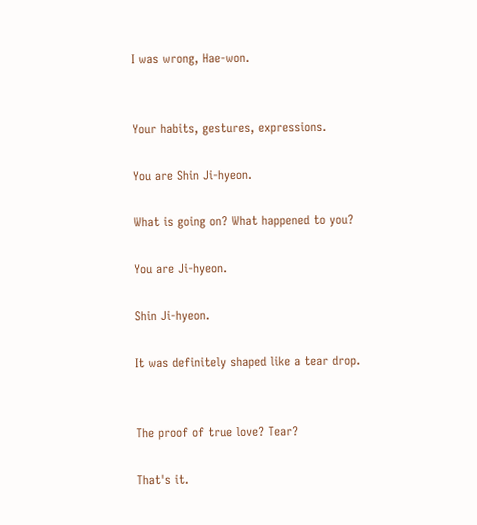I was wrong, Hae-won.


Your habits, gestures, expressions.

You are Shin Ji-hyeon.

What is going on? What happened to you?

You are Ji-hyeon.

Shin Ji-hyeon.

It was definitely shaped like a tear drop.


The proof of true love? Tear?

That's it.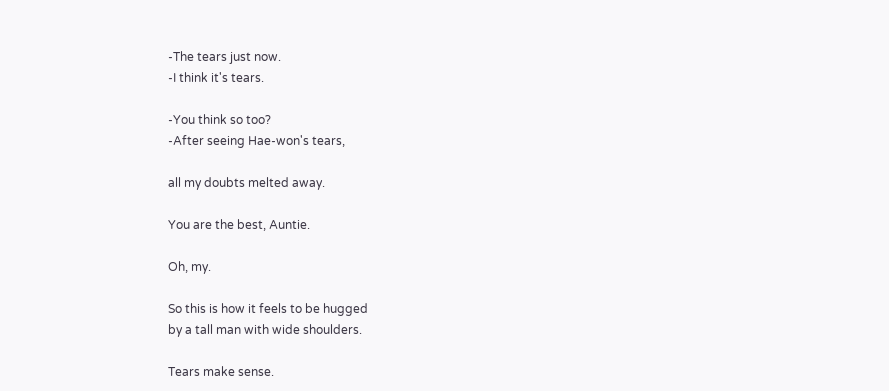-The tears just now.
-I think it's tears.

-You think so too?
-After seeing Hae-won's tears,

all my doubts melted away.

You are the best, Auntie.

Oh, my.

So this is how it feels to be hugged
by a tall man with wide shoulders.

Tears make sense.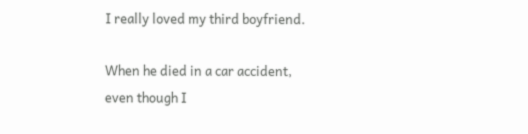I really loved my third boyfriend.

When he died in a car accident,
even though I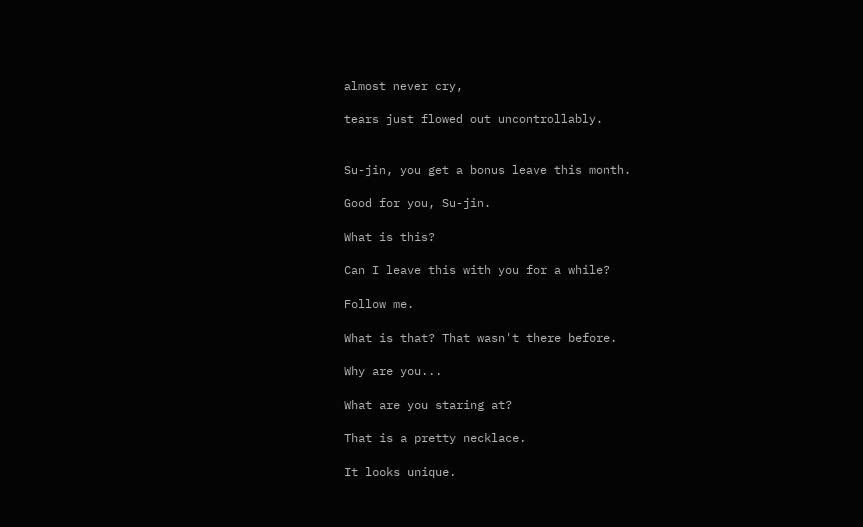almost never cry,

tears just flowed out uncontrollably.


Su-jin, you get a bonus leave this month.

Good for you, Su-jin.

What is this?

Can I leave this with you for a while?

Follow me.

What is that? That wasn't there before.

Why are you...

What are you staring at?

That is a pretty necklace.

It looks unique.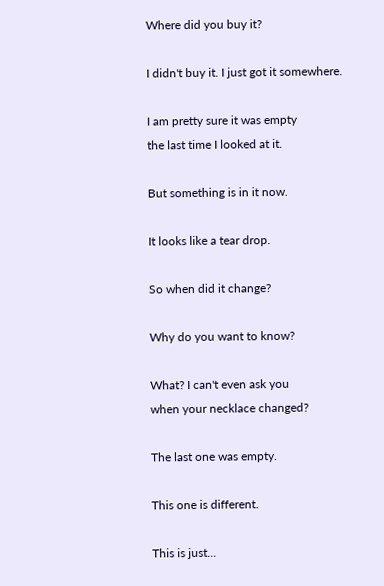Where did you buy it?

I didn't buy it. I just got it somewhere.

I am pretty sure it was empty
the last time I looked at it.

But something is in it now.

It looks like a tear drop.

So when did it change?

Why do you want to know?

What? I can't even ask you
when your necklace changed?

The last one was empty.

This one is different.

This is just...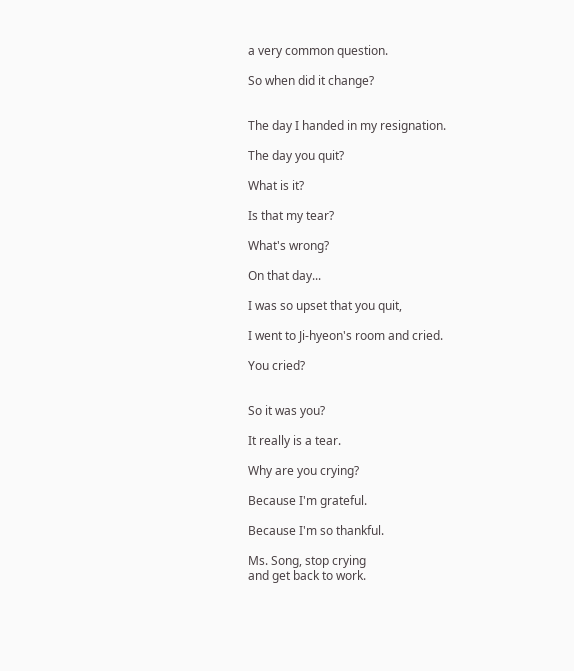a very common question.

So when did it change?


The day I handed in my resignation.

The day you quit?

What is it?

Is that my tear?

What's wrong?

On that day...

I was so upset that you quit,

I went to Ji-hyeon's room and cried.

You cried?


So it was you?

It really is a tear.

Why are you crying?

Because I'm grateful.

Because I'm so thankful.

Ms. Song, stop crying
and get back to work.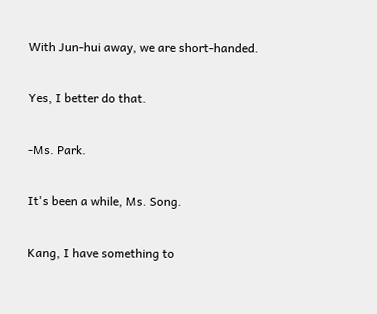With Jun-hui away, we are short-handed.

Yes, I better do that.

-Ms. Park.

It's been a while, Ms. Song.

Kang, I have something to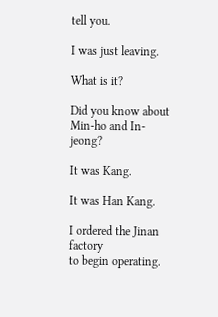tell you.

I was just leaving.

What is it?

Did you know about Min-ho and In-jeong?

It was Kang.

It was Han Kang.

I ordered the Jinan factory
to begin operating.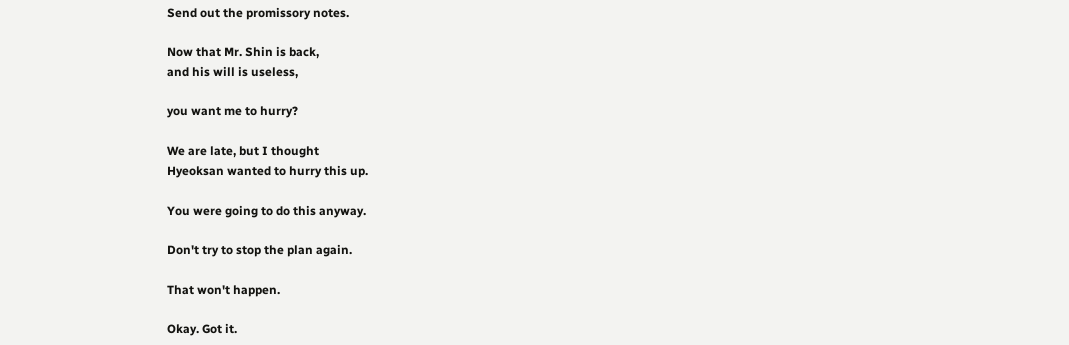Send out the promissory notes.

Now that Mr. Shin is back,
and his will is useless,

you want me to hurry?

We are late, but I thought
Hyeoksan wanted to hurry this up.

You were going to do this anyway.

Don't try to stop the plan again.

That won't happen.

Okay. Got it.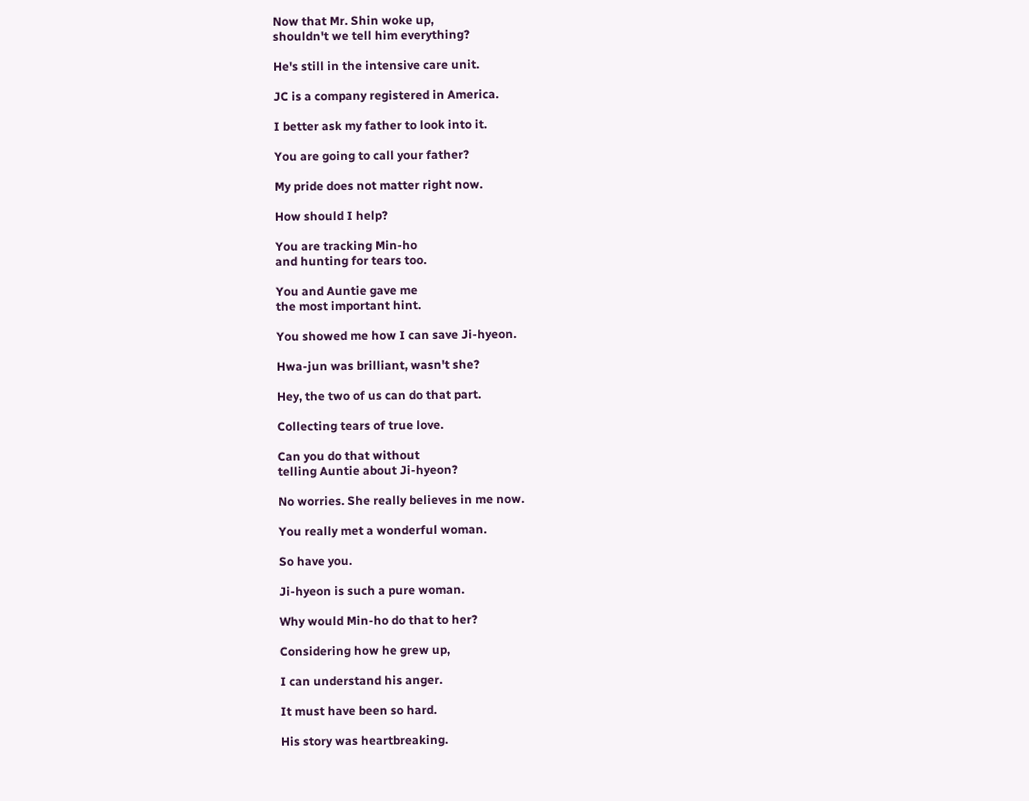Now that Mr. Shin woke up,
shouldn't we tell him everything?

He's still in the intensive care unit.

JC is a company registered in America.

I better ask my father to look into it.

You are going to call your father?

My pride does not matter right now.

How should I help?

You are tracking Min-ho
and hunting for tears too.

You and Auntie gave me
the most important hint.

You showed me how I can save Ji-hyeon.

Hwa-jun was brilliant, wasn't she?

Hey, the two of us can do that part.

Collecting tears of true love.

Can you do that without
telling Auntie about Ji-hyeon?

No worries. She really believes in me now.

You really met a wonderful woman.

So have you.

Ji-hyeon is such a pure woman.

Why would Min-ho do that to her?

Considering how he grew up,

I can understand his anger.

It must have been so hard.

His story was heartbreaking.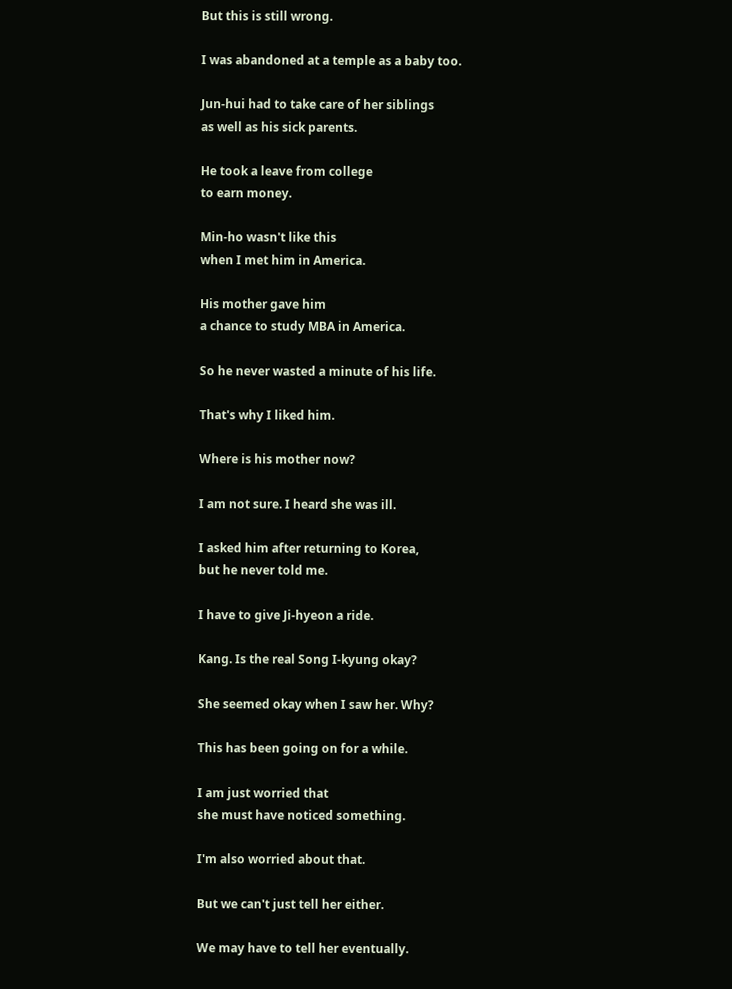But this is still wrong.

I was abandoned at a temple as a baby too.

Jun-hui had to take care of her siblings
as well as his sick parents.

He took a leave from college
to earn money.

Min-ho wasn't like this
when I met him in America.

His mother gave him
a chance to study MBA in America.

So he never wasted a minute of his life.

That's why I liked him.

Where is his mother now?

I am not sure. I heard she was ill.

I asked him after returning to Korea,
but he never told me.

I have to give Ji-hyeon a ride.

Kang. Is the real Song I-kyung okay?

She seemed okay when I saw her. Why?

This has been going on for a while.

I am just worried that
she must have noticed something.

I'm also worried about that.

But we can't just tell her either.

We may have to tell her eventually.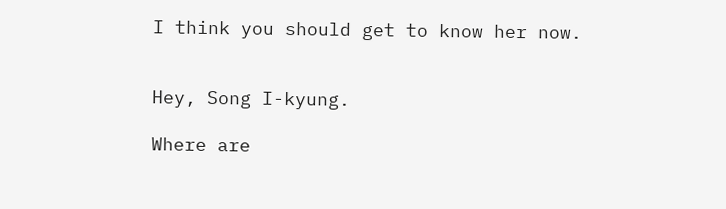I think you should get to know her now.


Hey, Song I-kyung.

Where are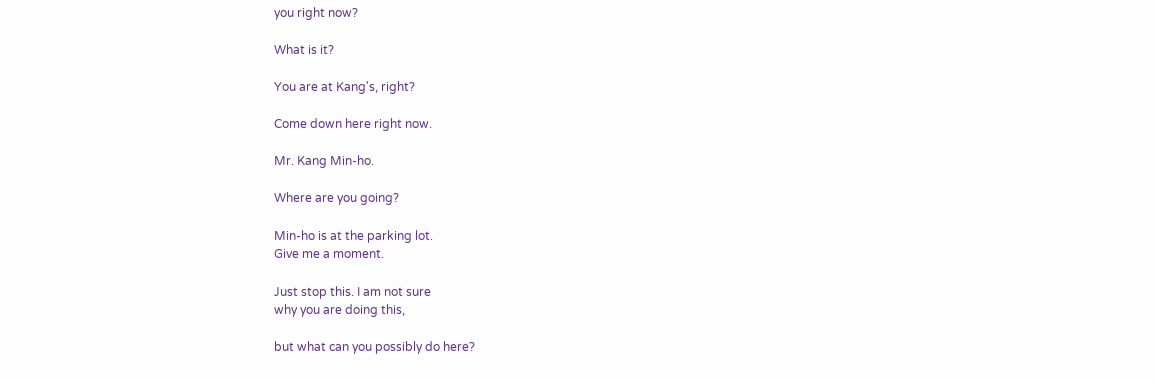you right now?

What is it?

You are at Kang's, right?

Come down here right now.

Mr. Kang Min-ho.

Where are you going?

Min-ho is at the parking lot.
Give me a moment.

Just stop this. I am not sure
why you are doing this,

but what can you possibly do here?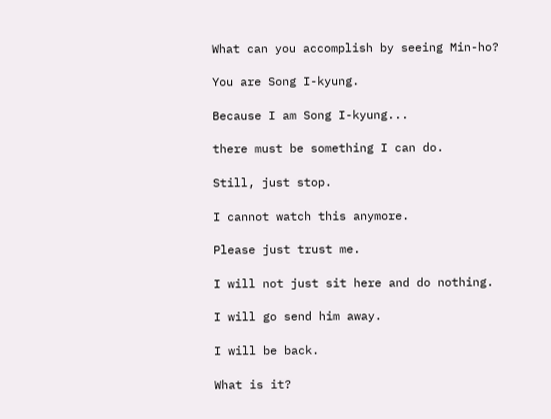What can you accomplish by seeing Min-ho?

You are Song I-kyung.

Because I am Song I-kyung...

there must be something I can do.

Still, just stop.

I cannot watch this anymore.

Please just trust me.

I will not just sit here and do nothing.

I will go send him away.

I will be back.

What is it?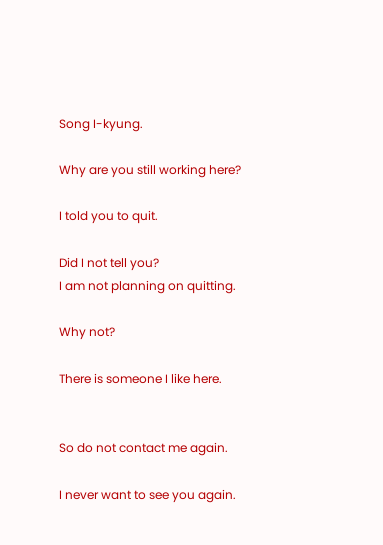Song I-kyung.

Why are you still working here?

I told you to quit.

Did I not tell you?
I am not planning on quitting.

Why not?

There is someone I like here.


So do not contact me again.

I never want to see you again.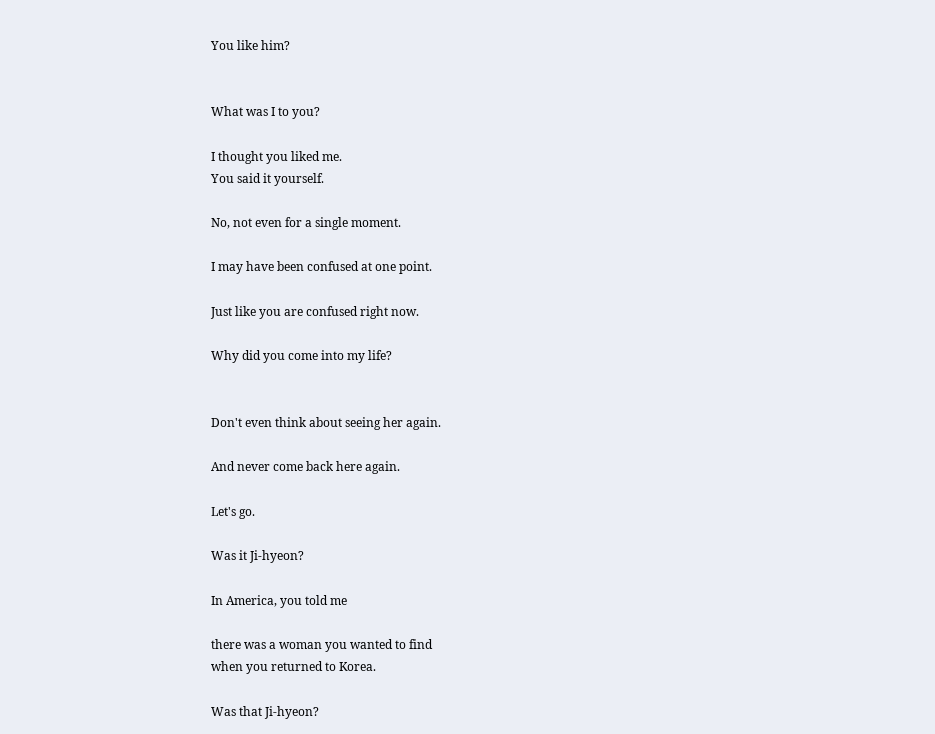You like him?


What was I to you?

I thought you liked me.
You said it yourself.

No, not even for a single moment.

I may have been confused at one point.

Just like you are confused right now.

Why did you come into my life?


Don't even think about seeing her again.

And never come back here again.

Let's go.

Was it Ji-hyeon?

In America, you told me

there was a woman you wanted to find
when you returned to Korea.

Was that Ji-hyeon?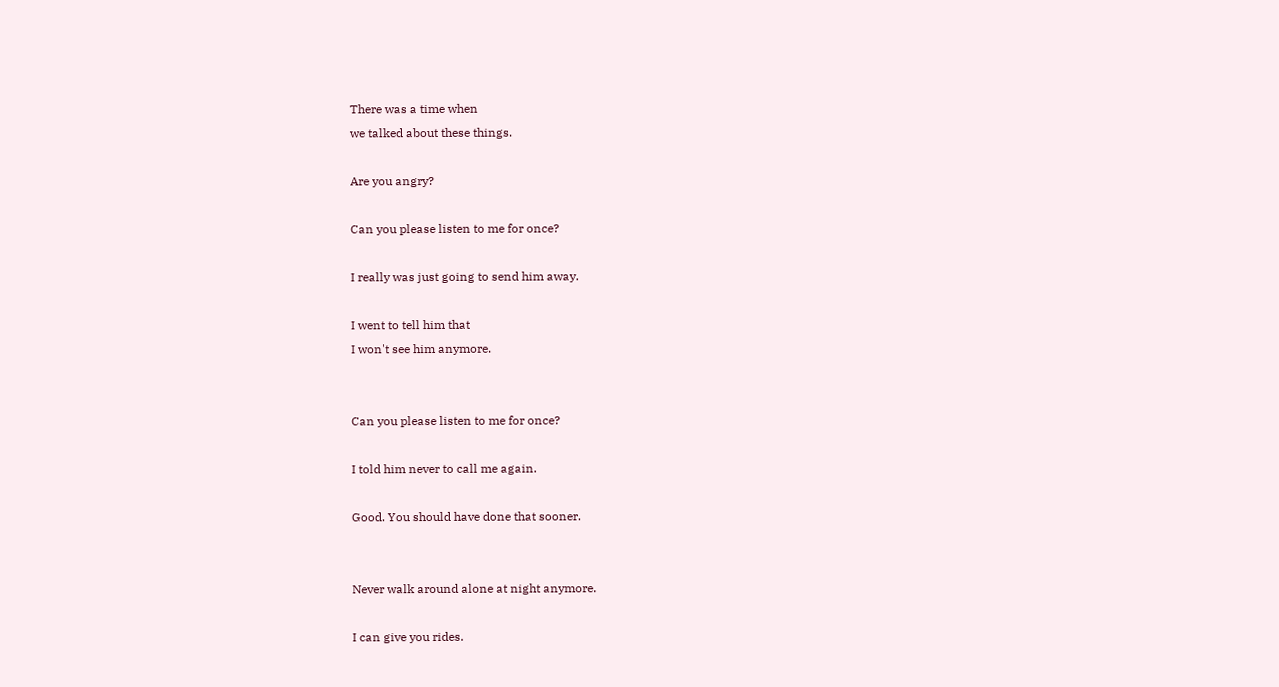There was a time when
we talked about these things.

Are you angry?

Can you please listen to me for once?

I really was just going to send him away.

I went to tell him that
I won't see him anymore.


Can you please listen to me for once?

I told him never to call me again.

Good. You should have done that sooner.


Never walk around alone at night anymore.

I can give you rides.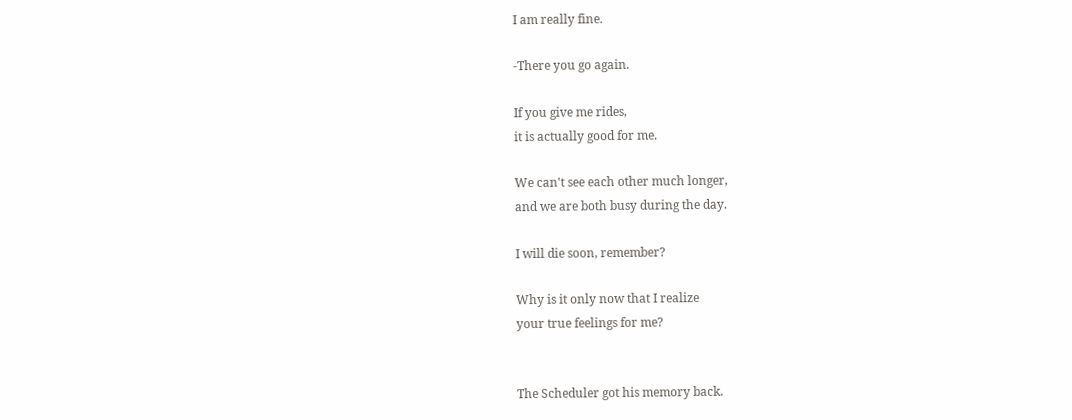I am really fine.

-There you go again.

If you give me rides,
it is actually good for me.

We can't see each other much longer,
and we are both busy during the day.

I will die soon, remember?

Why is it only now that I realize
your true feelings for me?


The Scheduler got his memory back.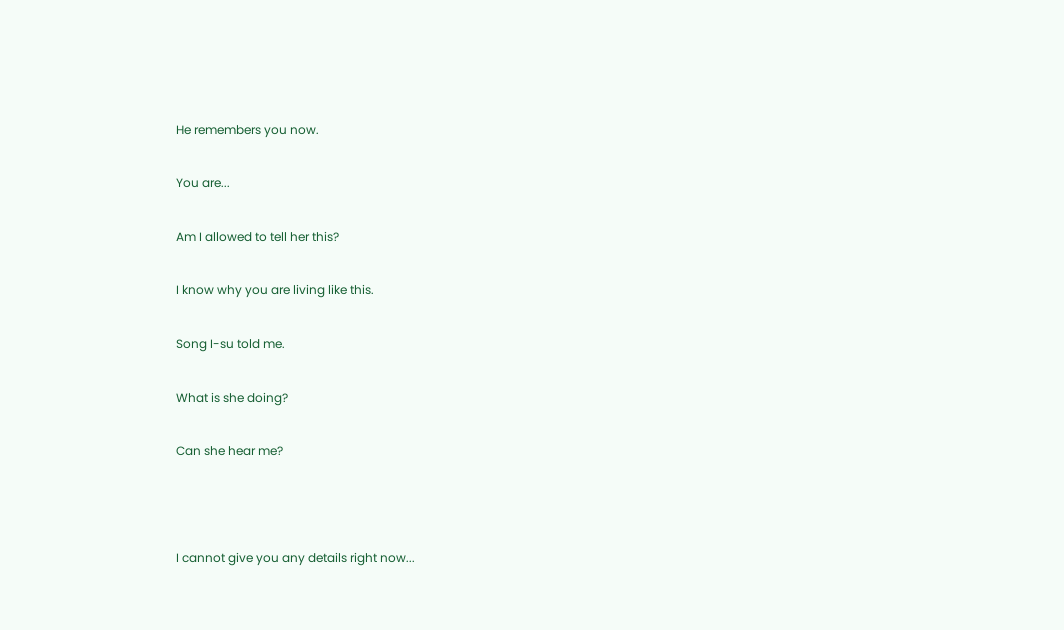He remembers you now.

You are...

Am I allowed to tell her this?

I know why you are living like this.

Song I-su told me.

What is she doing?

Can she hear me?



I cannot give you any details right now...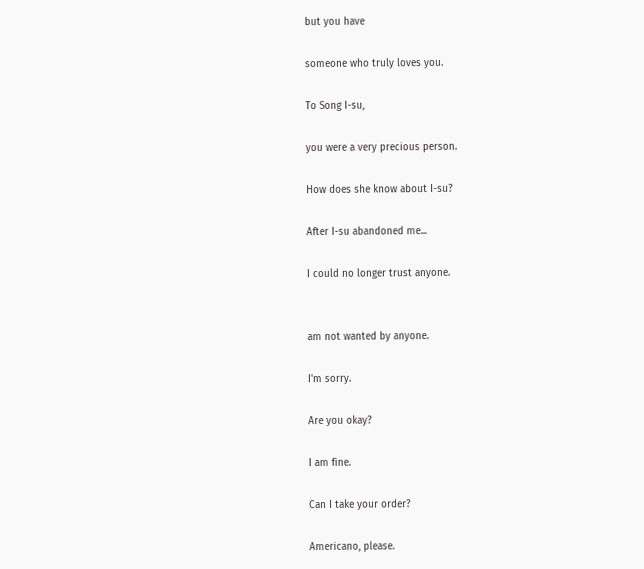but you have

someone who truly loves you.

To Song I-su,

you were a very precious person.

How does she know about I-su?

After I-su abandoned me...

I could no longer trust anyone.


am not wanted by anyone.

I'm sorry.

Are you okay?

I am fine.

Can I take your order?

Americano, please.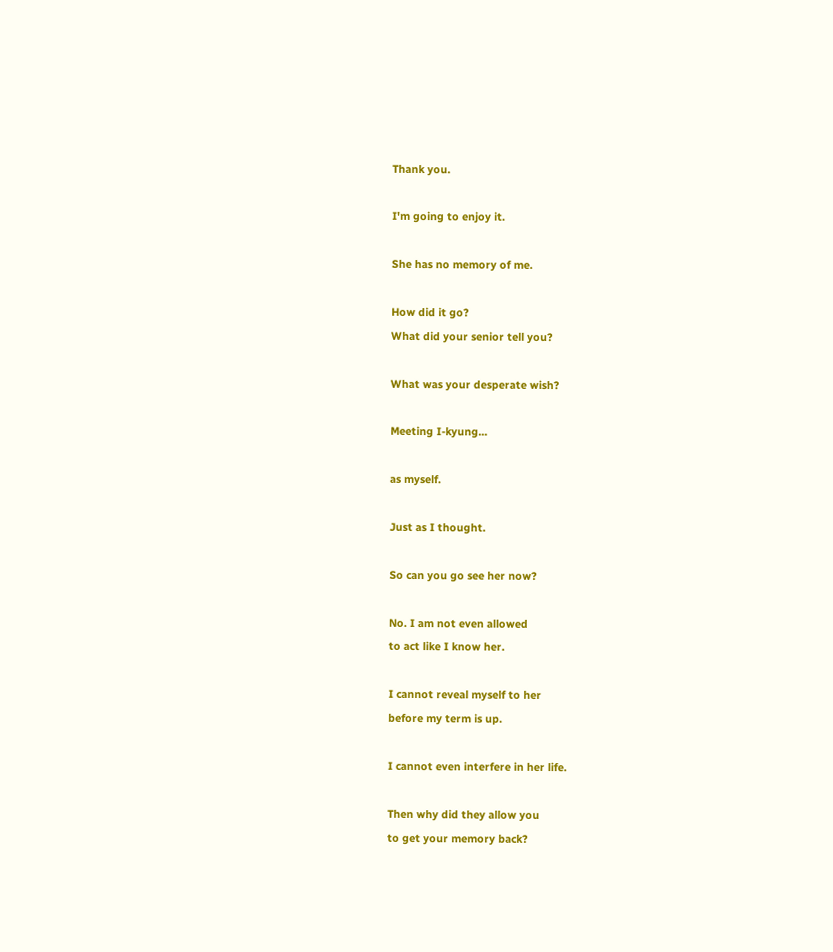Thank you.

I'm going to enjoy it.

She has no memory of me.

How did it go?
What did your senior tell you?

What was your desperate wish?

Meeting I-kyung...

as myself.

Just as I thought.

So can you go see her now?

No. I am not even allowed
to act like I know her.

I cannot reveal myself to her
before my term is up.

I cannot even interfere in her life.

Then why did they allow you
to get your memory back?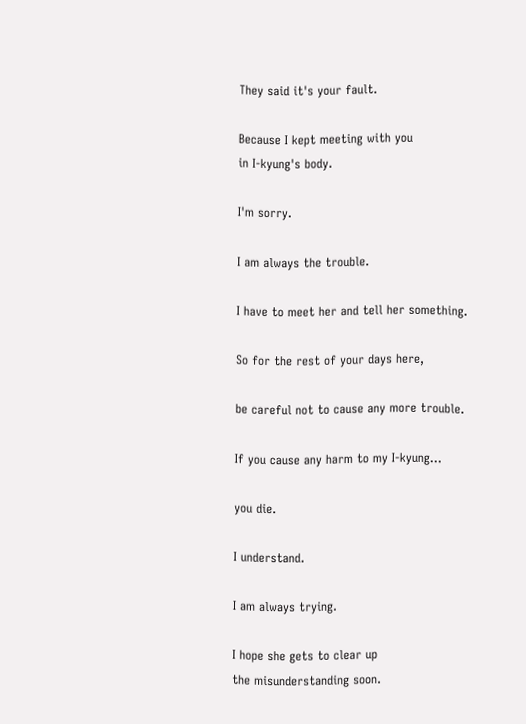They said it's your fault.

Because I kept meeting with you
in I-kyung's body.

I'm sorry.

I am always the trouble.

I have to meet her and tell her something.

So for the rest of your days here,

be careful not to cause any more trouble.

If you cause any harm to my I-kyung...

you die.

I understand.

I am always trying.

I hope she gets to clear up
the misunderstanding soon.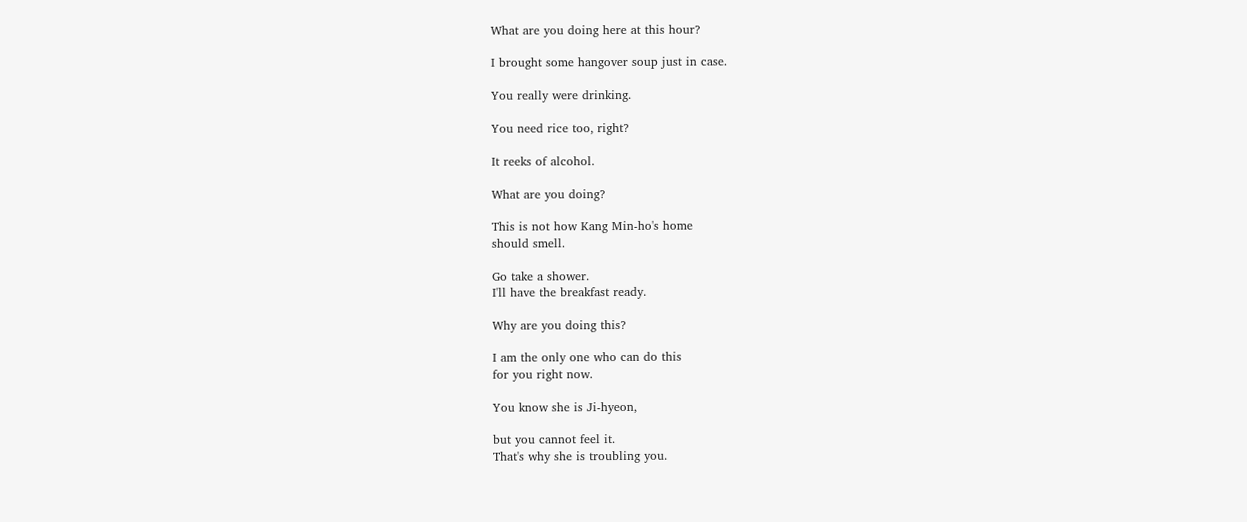What are you doing here at this hour?

I brought some hangover soup just in case.

You really were drinking.

You need rice too, right?

It reeks of alcohol.

What are you doing?

This is not how Kang Min-ho's home
should smell.

Go take a shower.
I'll have the breakfast ready.

Why are you doing this?

I am the only one who can do this
for you right now.

You know she is Ji-hyeon,

but you cannot feel it.
That's why she is troubling you.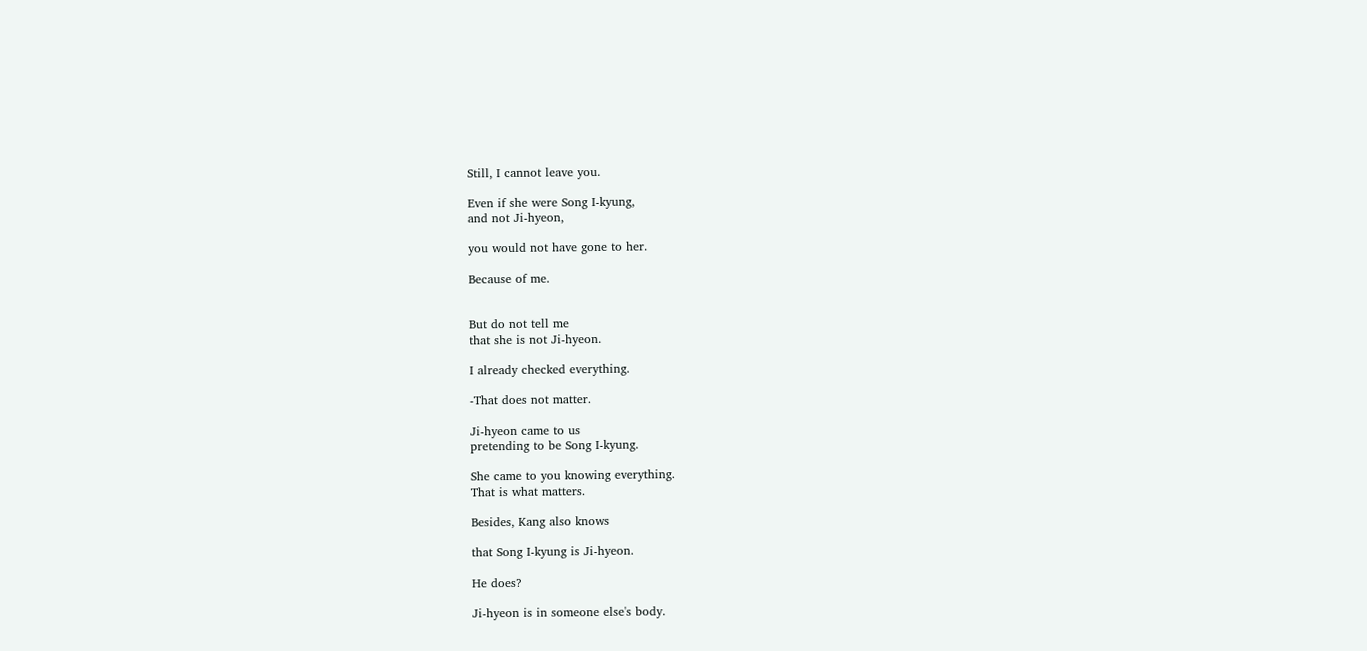Still, I cannot leave you.

Even if she were Song I-kyung,
and not Ji-hyeon,

you would not have gone to her.

Because of me.


But do not tell me
that she is not Ji-hyeon.

I already checked everything.

-That does not matter.

Ji-hyeon came to us
pretending to be Song I-kyung.

She came to you knowing everything.
That is what matters.

Besides, Kang also knows

that Song I-kyung is Ji-hyeon.

He does?

Ji-hyeon is in someone else's body.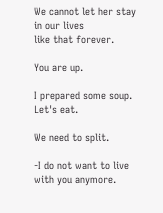We cannot let her stay in our lives
like that forever.

You are up.

I prepared some soup. Let's eat.

We need to split.

-I do not want to live with you anymore.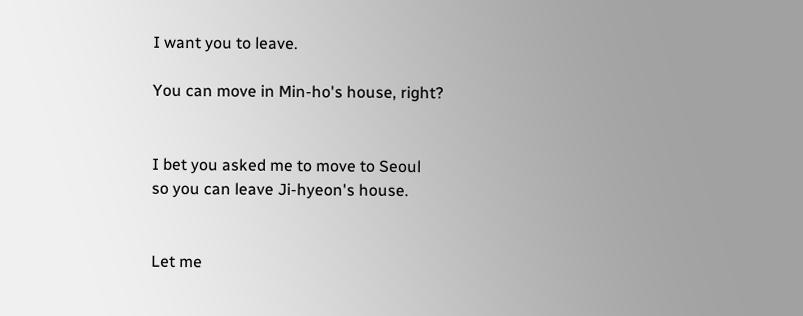I want you to leave.

You can move in Min-ho's house, right?


I bet you asked me to move to Seoul
so you can leave Ji-hyeon's house.


Let me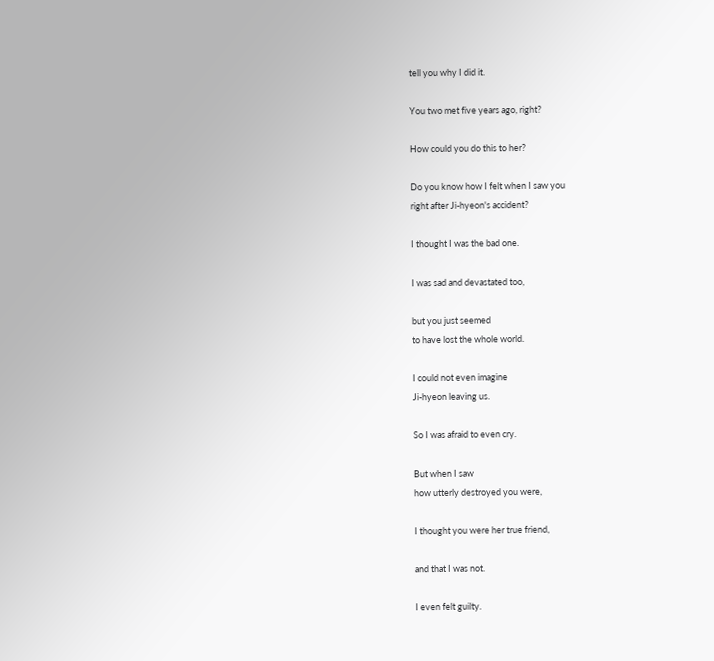tell you why I did it.

You two met five years ago, right?

How could you do this to her?

Do you know how I felt when I saw you
right after Ji-hyeon's accident?

I thought I was the bad one.

I was sad and devastated too,

but you just seemed
to have lost the whole world.

I could not even imagine
Ji-hyeon leaving us.

So I was afraid to even cry.

But when I saw
how utterly destroyed you were,

I thought you were her true friend,

and that I was not.

I even felt guilty.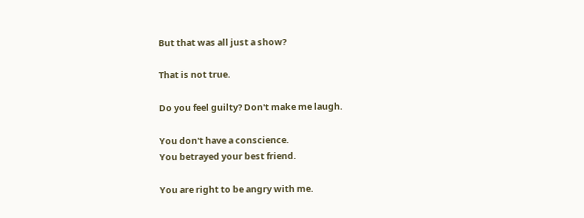But that was all just a show?

That is not true.

Do you feel guilty? Don't make me laugh.

You don't have a conscience.
You betrayed your best friend.

You are right to be angry with me.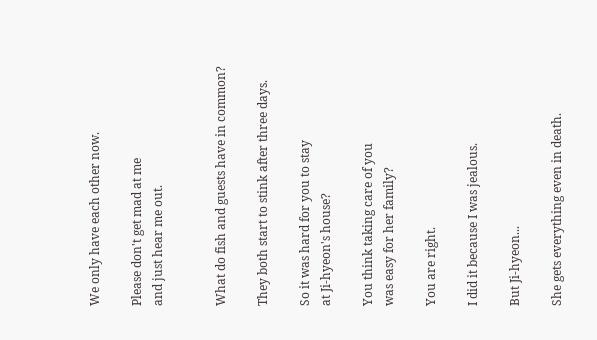We only have each other now.

Please don't get mad at me
and just hear me out.


What do fish and guests have in common?

They both start to stink after three days.

So it was hard for you to stay
at Ji-hyeon's house?

You think taking care of you
was easy for her family?

You are right.

I did it because I was jealous.

But Ji-hyeon...

She gets everything even in death.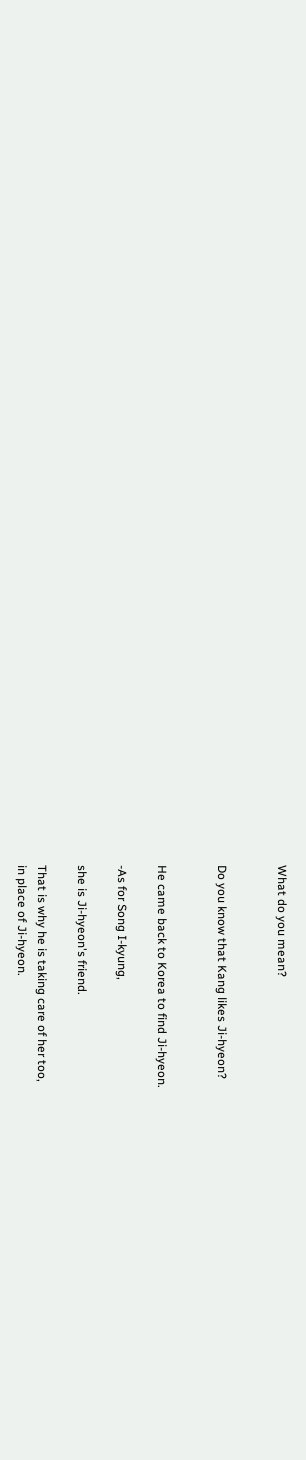What do you mean?


Do you know that Kang likes Ji-hyeon?


He came back to Korea to find Ji-hyeon.

-As for Song I-kyung,

she is Ji-hyeon's friend.

That is why he is taking care of her too,
in place of Ji-hyeon.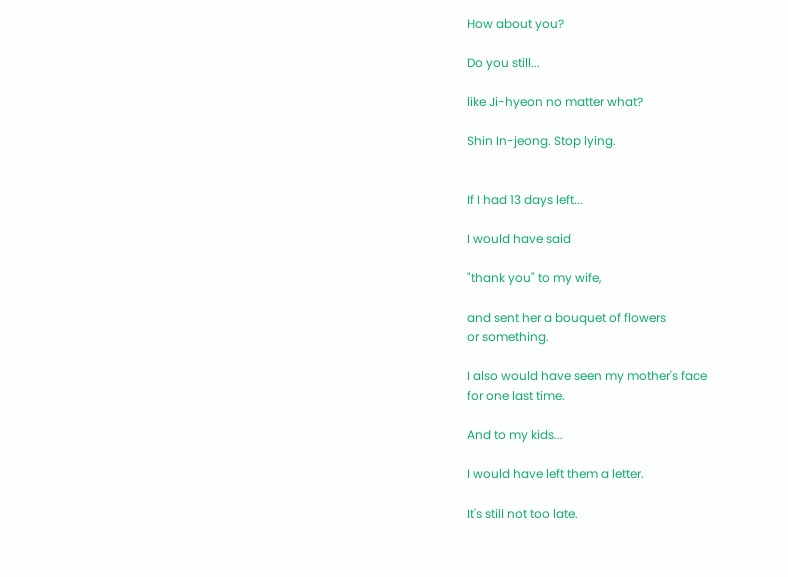How about you?

Do you still...

like Ji-hyeon no matter what?

Shin In-jeong. Stop lying.


If I had 13 days left...

I would have said

"thank you" to my wife,

and sent her a bouquet of flowers
or something.

I also would have seen my mother's face
for one last time.

And to my kids...

I would have left them a letter.

It's still not too late.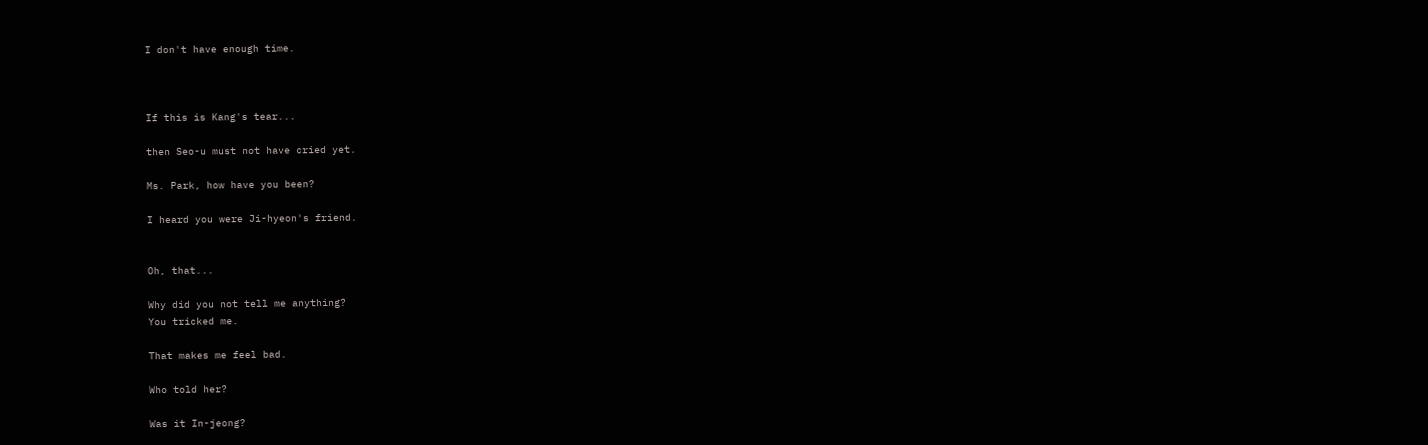I don't have enough time.



If this is Kang's tear...

then Seo-u must not have cried yet.

Ms. Park, how have you been?

I heard you were Ji-hyeon's friend.


Oh, that...

Why did you not tell me anything?
You tricked me.

That makes me feel bad.

Who told her?

Was it In-jeong?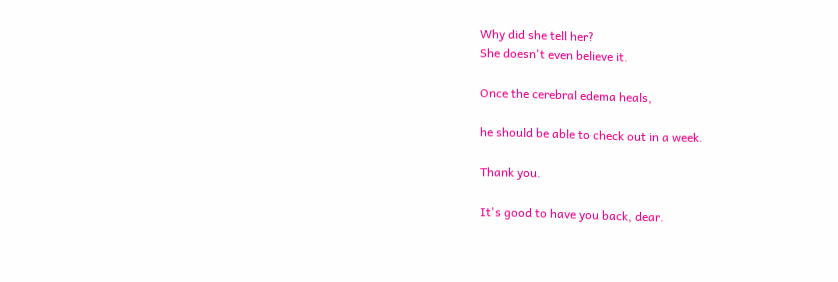Why did she tell her?
She doesn't even believe it.

Once the cerebral edema heals,

he should be able to check out in a week.

Thank you.

It's good to have you back, dear.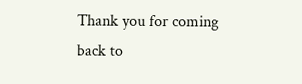Thank you for coming back to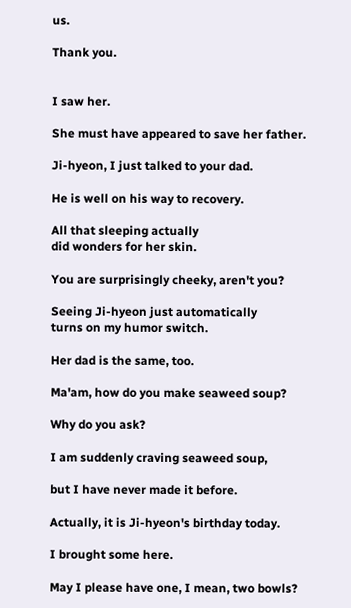us.

Thank you.


I saw her.

She must have appeared to save her father.

Ji-hyeon, I just talked to your dad.

He is well on his way to recovery.

All that sleeping actually
did wonders for her skin.

You are surprisingly cheeky, aren't you?

Seeing Ji-hyeon just automatically
turns on my humor switch.

Her dad is the same, too.

Ma'am, how do you make seaweed soup?

Why do you ask?

I am suddenly craving seaweed soup,

but I have never made it before.

Actually, it is Ji-hyeon's birthday today.

I brought some here.

May I please have one, I mean, two bowls?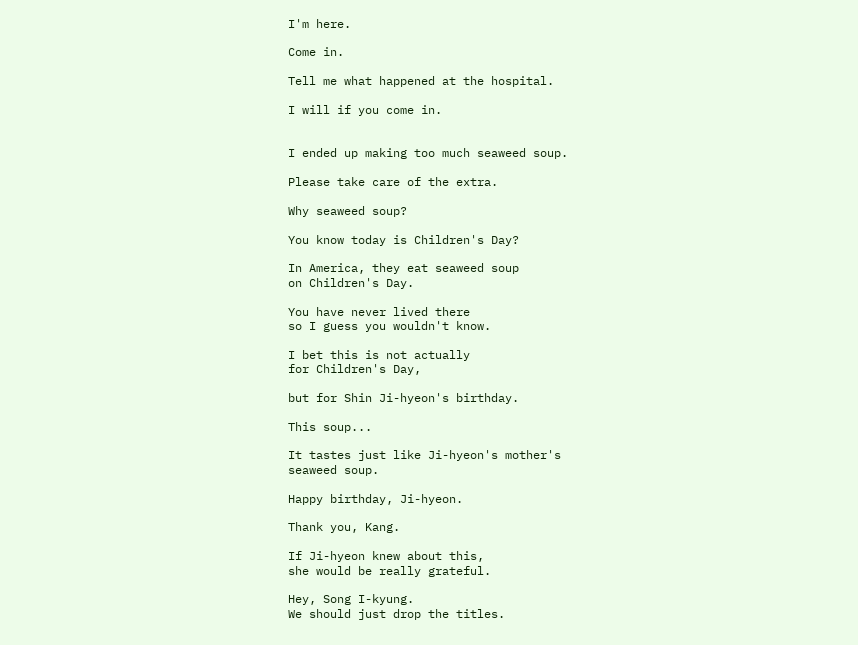I'm here.

Come in.

Tell me what happened at the hospital.

I will if you come in.


I ended up making too much seaweed soup.

Please take care of the extra.

Why seaweed soup?

You know today is Children's Day?

In America, they eat seaweed soup
on Children's Day.

You have never lived there
so I guess you wouldn't know.

I bet this is not actually
for Children's Day,

but for Shin Ji-hyeon's birthday.

This soup...

It tastes just like Ji-hyeon's mother's
seaweed soup.

Happy birthday, Ji-hyeon.

Thank you, Kang.

If Ji-hyeon knew about this,
she would be really grateful.

Hey, Song I-kyung.
We should just drop the titles.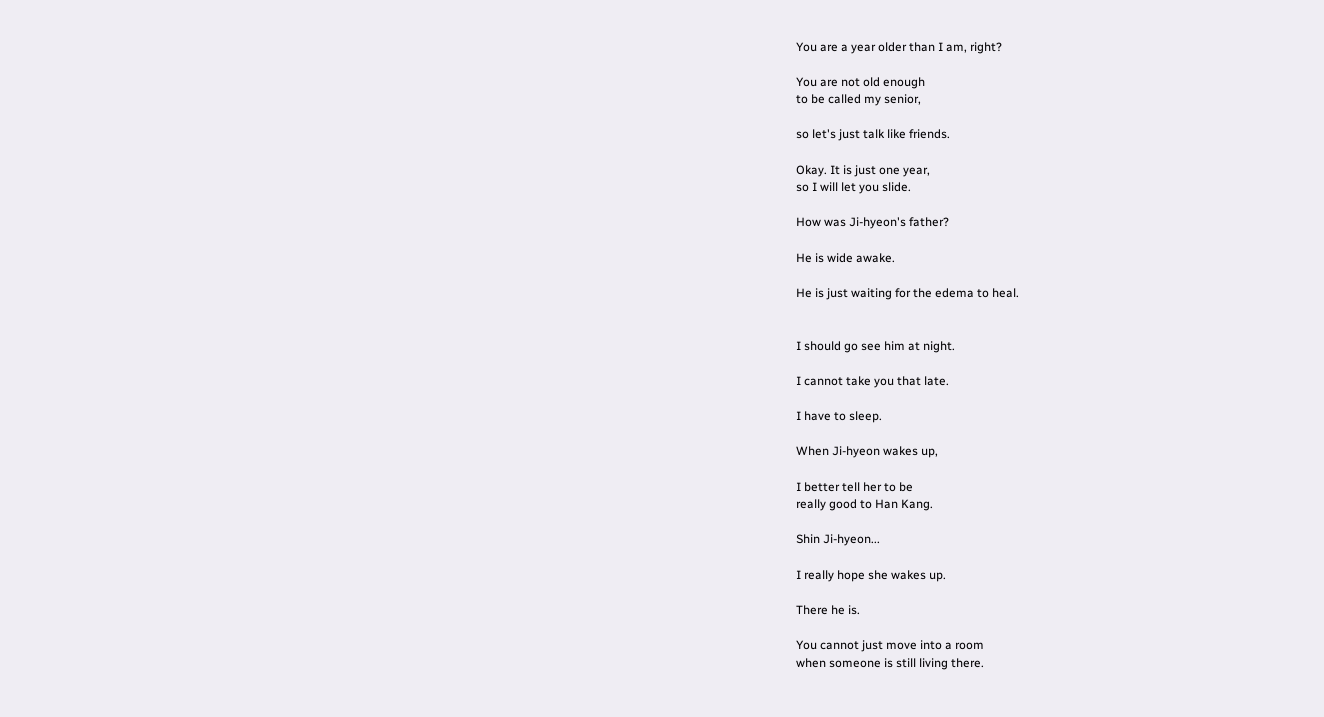You are a year older than I am, right?

You are not old enough
to be called my senior,

so let's just talk like friends.

Okay. It is just one year,
so I will let you slide.

How was Ji-hyeon's father?

He is wide awake.

He is just waiting for the edema to heal.


I should go see him at night.

I cannot take you that late.

I have to sleep.

When Ji-hyeon wakes up,

I better tell her to be
really good to Han Kang.

Shin Ji-hyeon...

I really hope she wakes up.

There he is.

You cannot just move into a room
when someone is still living there.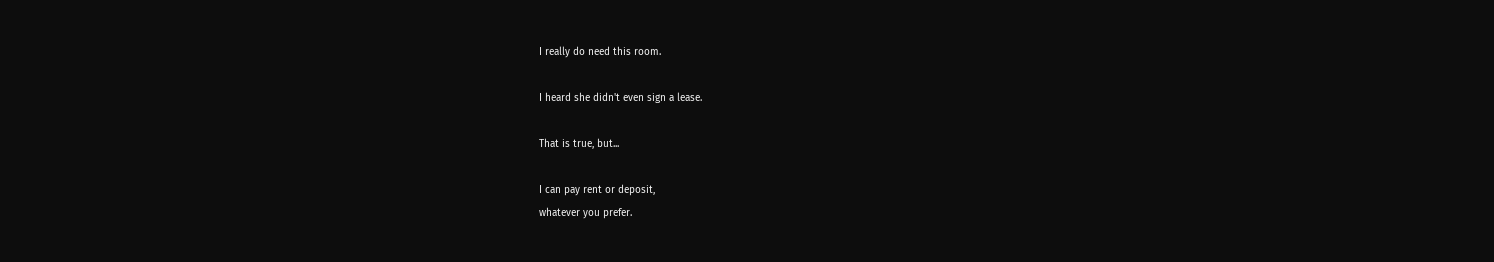I really do need this room.

I heard she didn't even sign a lease.

That is true, but...

I can pay rent or deposit,
whatever you prefer.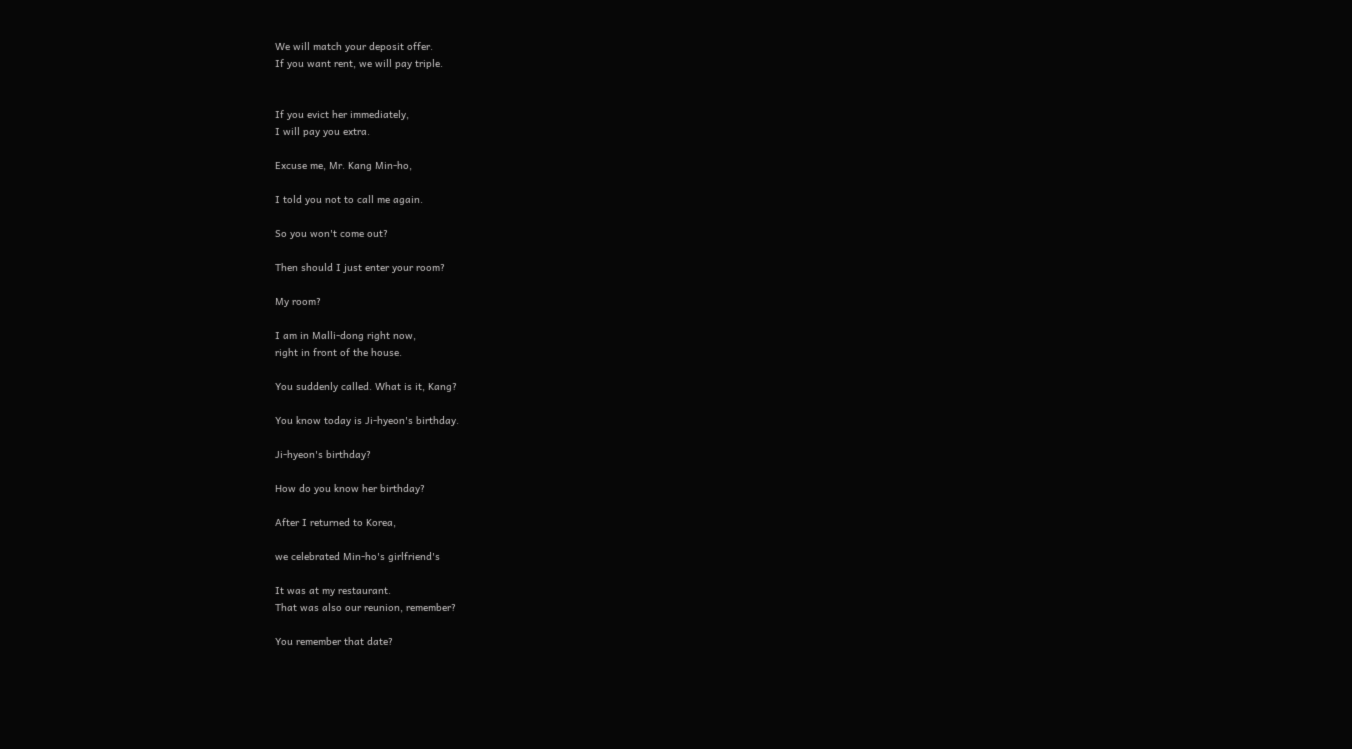We will match your deposit offer.
If you want rent, we will pay triple.


If you evict her immediately,
I will pay you extra.

Excuse me, Mr. Kang Min-ho,

I told you not to call me again.

So you won't come out?

Then should I just enter your room?

My room?

I am in Malli-dong right now,
right in front of the house.

You suddenly called. What is it, Kang?

You know today is Ji-hyeon's birthday.

Ji-hyeon's birthday?

How do you know her birthday?

After I returned to Korea,

we celebrated Min-ho's girlfriend's

It was at my restaurant.
That was also our reunion, remember?

You remember that date?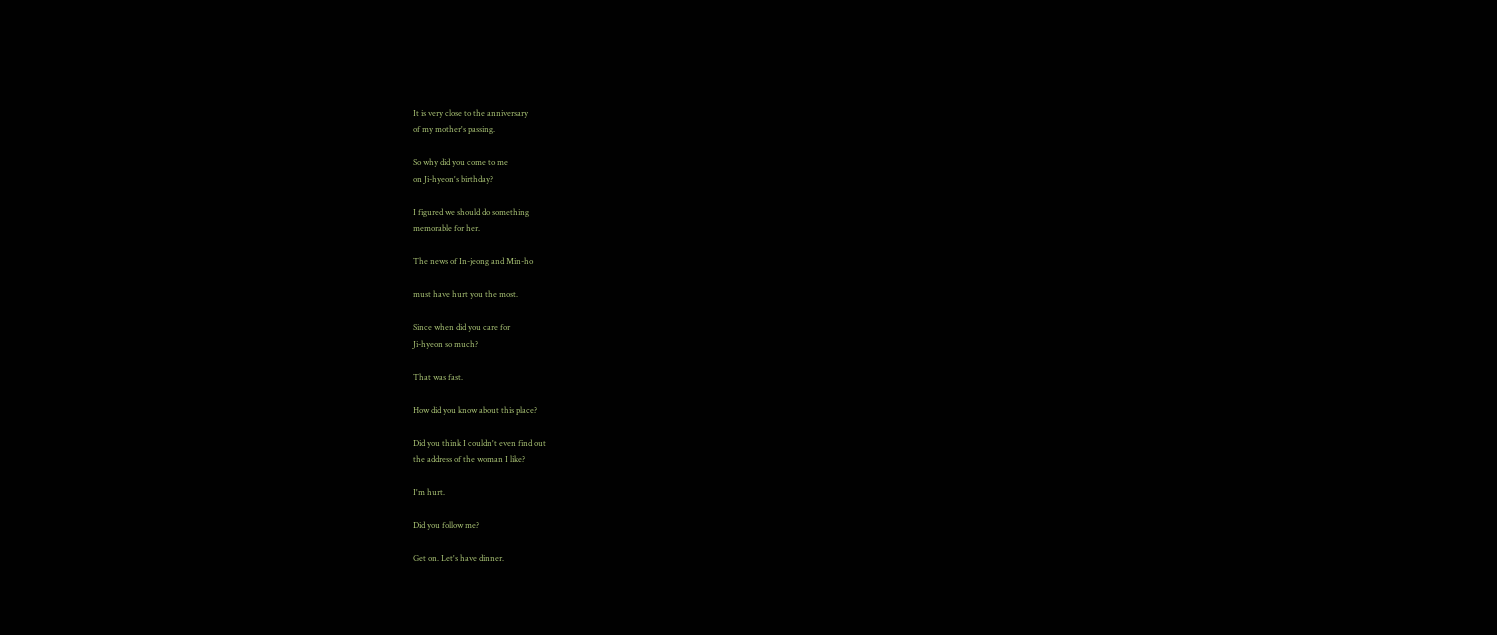It is very close to the anniversary
of my mother's passing.

So why did you come to me
on Ji-hyeon's birthday?

I figured we should do something
memorable for her.

The news of In-jeong and Min-ho

must have hurt you the most.

Since when did you care for
Ji-hyeon so much?

That was fast.

How did you know about this place?

Did you think I couldn't even find out
the address of the woman I like?

I'm hurt.

Did you follow me?

Get on. Let's have dinner.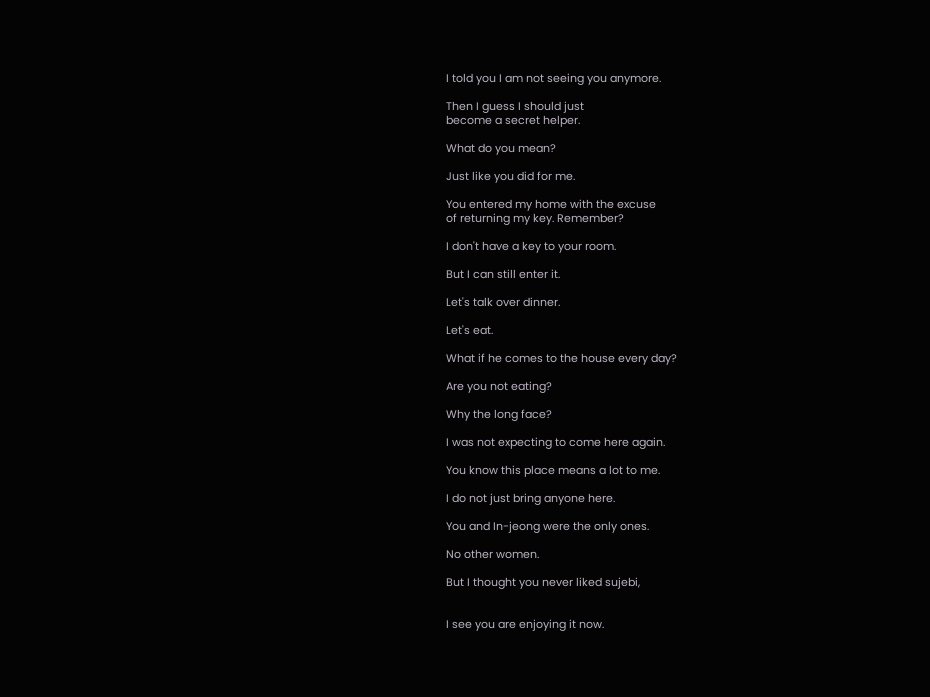I told you I am not seeing you anymore.

Then I guess I should just
become a secret helper.

What do you mean?

Just like you did for me.

You entered my home with the excuse
of returning my key. Remember?

I don't have a key to your room.

But I can still enter it.

Let's talk over dinner.

Let's eat.

What if he comes to the house every day?

Are you not eating?

Why the long face?

I was not expecting to come here again.

You know this place means a lot to me.

I do not just bring anyone here.

You and In-jeong were the only ones.

No other women.

But I thought you never liked sujebi,


I see you are enjoying it now.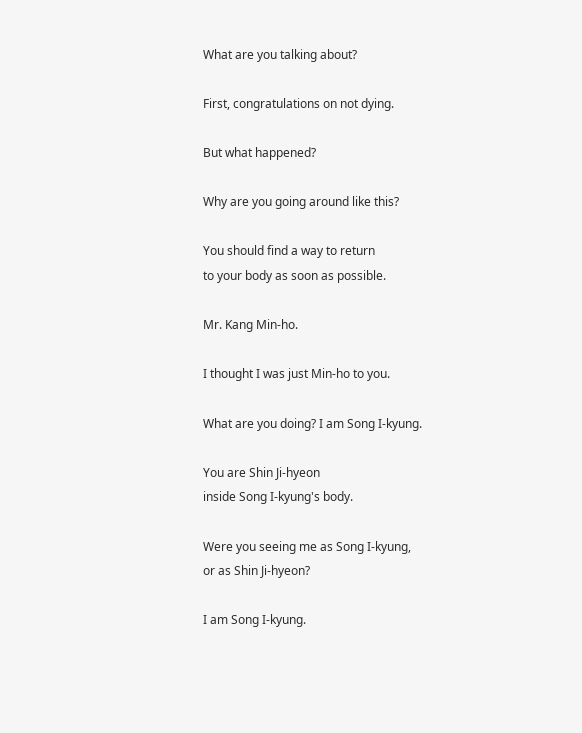What are you talking about?

First, congratulations on not dying.

But what happened?

Why are you going around like this?

You should find a way to return
to your body as soon as possible.

Mr. Kang Min-ho.

I thought I was just Min-ho to you.

What are you doing? I am Song I-kyung.

You are Shin Ji-hyeon
inside Song I-kyung's body.

Were you seeing me as Song I-kyung,
or as Shin Ji-hyeon?

I am Song I-kyung.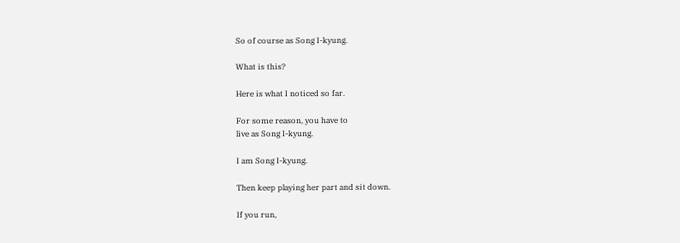So of course as Song I-kyung.

What is this?

Here is what I noticed so far.

For some reason, you have to
live as Song I-kyung.

I am Song I-kyung.

Then keep playing her part and sit down.

If you run,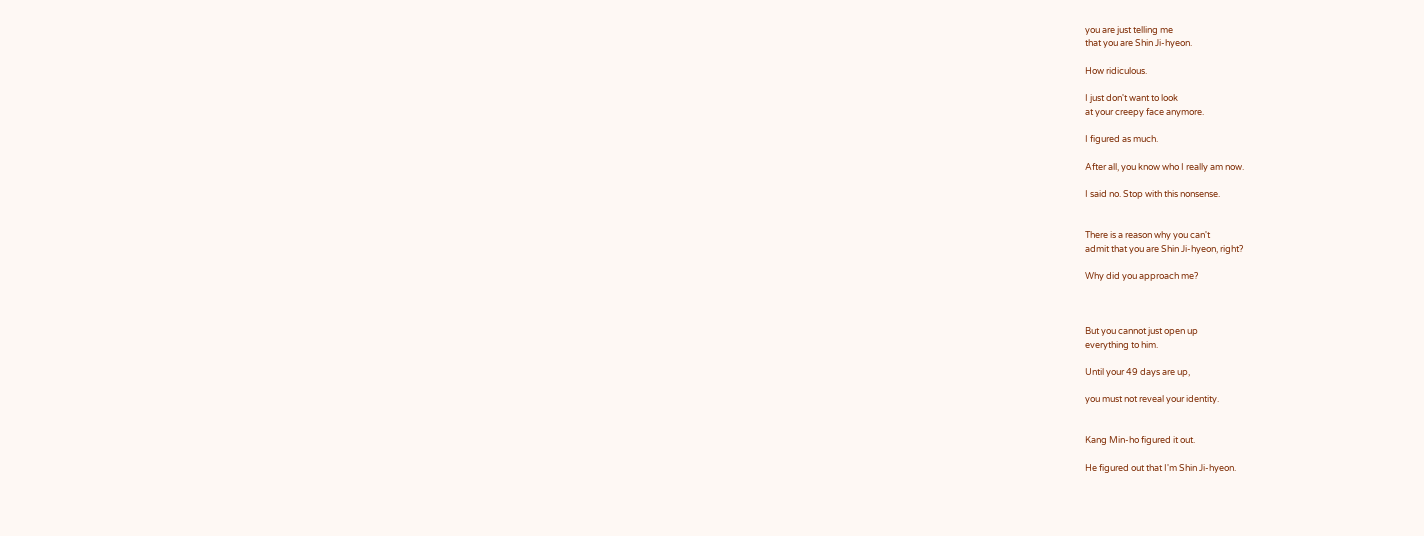you are just telling me
that you are Shin Ji-hyeon.

How ridiculous.

I just don't want to look
at your creepy face anymore.

I figured as much.

After all, you know who I really am now.

I said no. Stop with this nonsense.


There is a reason why you can't
admit that you are Shin Ji-hyeon, right?

Why did you approach me?



But you cannot just open up
everything to him.

Until your 49 days are up,

you must not reveal your identity.


Kang Min-ho figured it out.

He figured out that I'm Shin Ji-hyeon.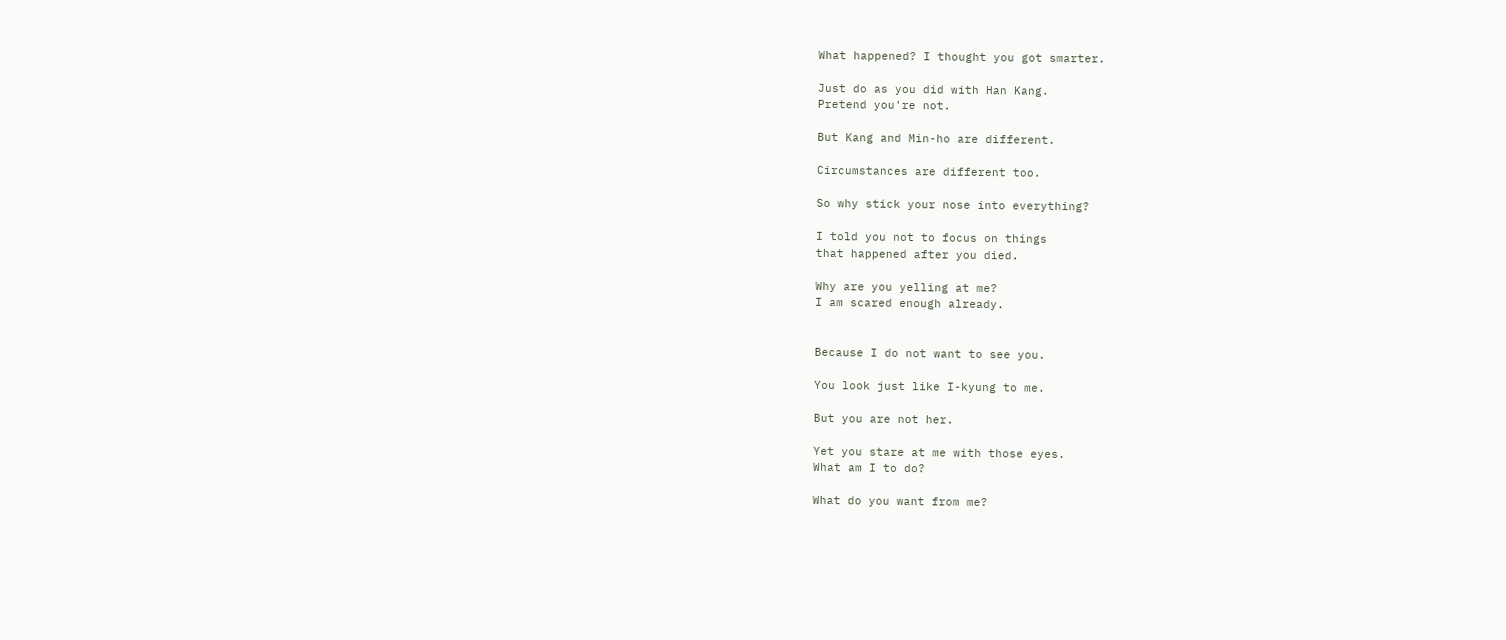What happened? I thought you got smarter.

Just do as you did with Han Kang.
Pretend you're not.

But Kang and Min-ho are different.

Circumstances are different too.

So why stick your nose into everything?

I told you not to focus on things
that happened after you died.

Why are you yelling at me?
I am scared enough already.


Because I do not want to see you.

You look just like I-kyung to me.

But you are not her.

Yet you stare at me with those eyes.
What am I to do?

What do you want from me?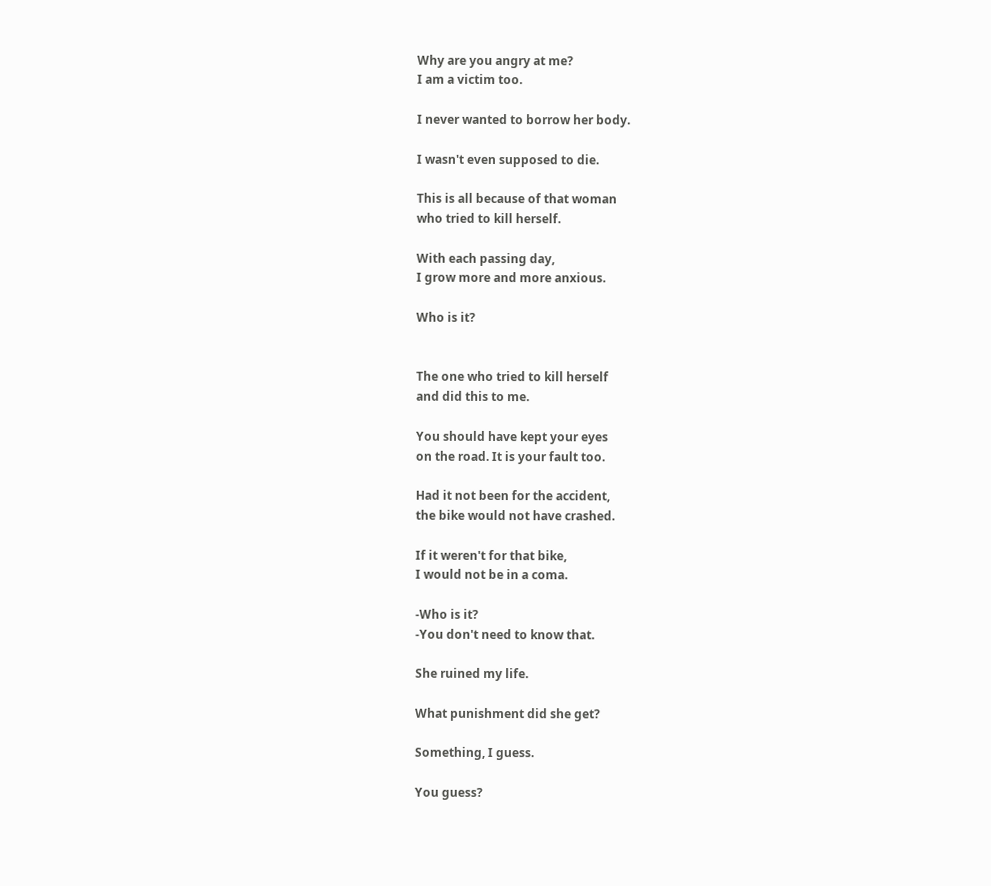Why are you angry at me?
I am a victim too.

I never wanted to borrow her body.

I wasn't even supposed to die.

This is all because of that woman
who tried to kill herself.

With each passing day,
I grow more and more anxious.

Who is it?


The one who tried to kill herself
and did this to me.

You should have kept your eyes
on the road. It is your fault too.

Had it not been for the accident,
the bike would not have crashed.

If it weren't for that bike,
I would not be in a coma.

-Who is it?
-You don't need to know that.

She ruined my life.

What punishment did she get?

Something, I guess.

You guess?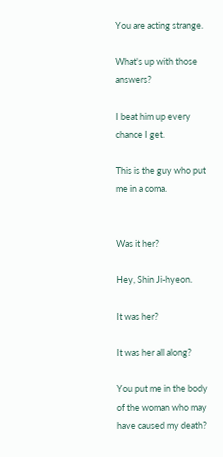You are acting strange.

What's up with those answers?

I beat him up every chance I get.

This is the guy who put me in a coma.


Was it her?

Hey, Shin Ji-hyeon.

It was her?

It was her all along?

You put me in the body
of the woman who may have caused my death?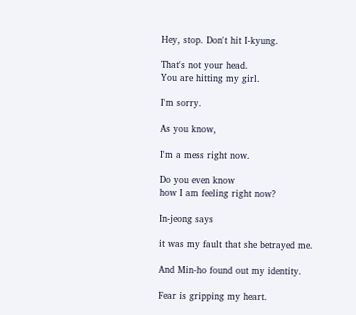Hey, stop. Don't hit I-kyung.

That's not your head.
You are hitting my girl.

I'm sorry.

As you know,

I'm a mess right now.

Do you even know
how I am feeling right now?

In-jeong says

it was my fault that she betrayed me.

And Min-ho found out my identity.

Fear is gripping my heart.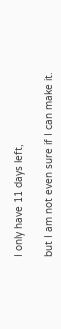I only have 11 days left,

but I am not even sure if I can make it.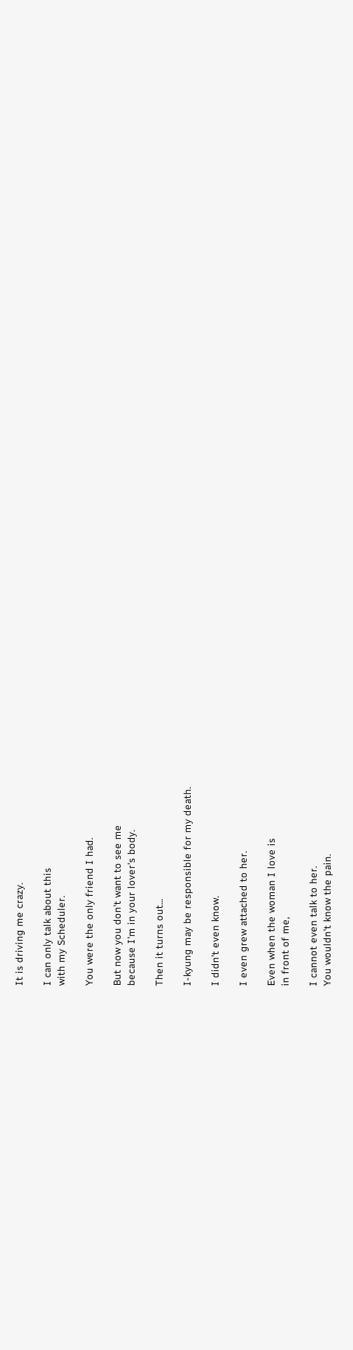It is driving me crazy.

I can only talk about this
with my Scheduler.

You were the only friend I had.

But now you don't want to see me
because I'm in your lover's body.

Then it turns out...

I-kyung may be responsible for my death.

I didn't even know.

I even grew attached to her.

Even when the woman I love is
in front of me,

I cannot even talk to her.
You wouldn't know the pain.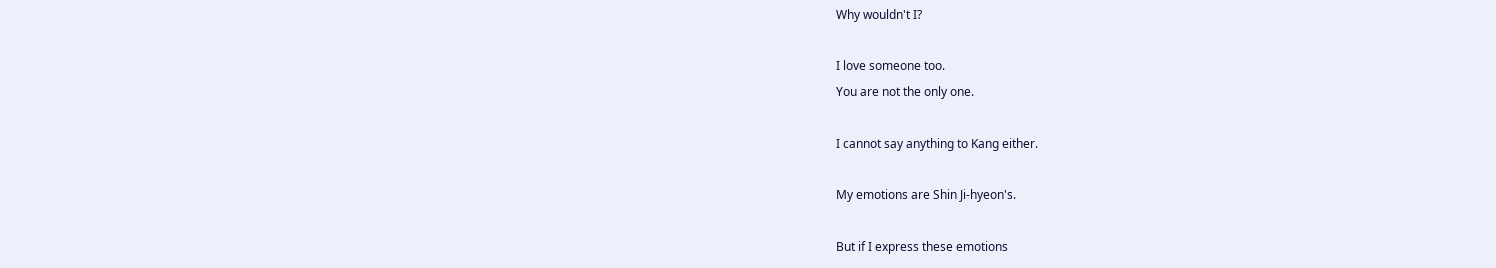Why wouldn't I?

I love someone too.
You are not the only one.

I cannot say anything to Kang either.

My emotions are Shin Ji-hyeon's.

But if I express these emotions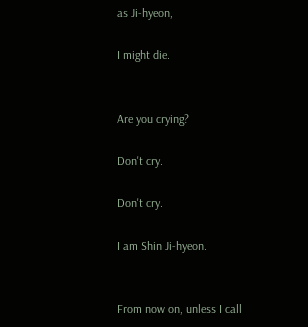as Ji-hyeon,

I might die.


Are you crying?

Don't cry.

Don't cry.

I am Shin Ji-hyeon.


From now on, unless I call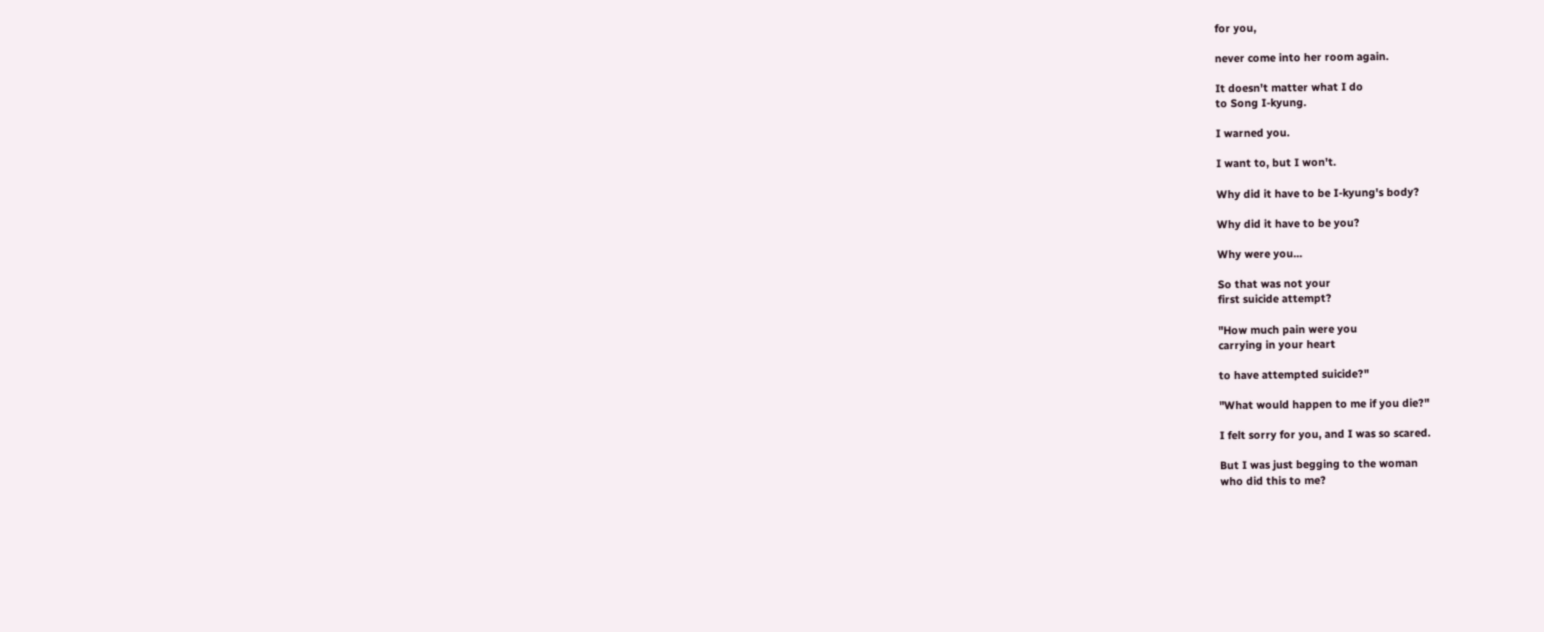for you,

never come into her room again.

It doesn't matter what I do
to Song I-kyung.

I warned you.

I want to, but I won't.

Why did it have to be I-kyung's body?

Why did it have to be you?

Why were you...

So that was not your
first suicide attempt?

"How much pain were you
carrying in your heart

to have attempted suicide?"

"What would happen to me if you die?"

I felt sorry for you, and I was so scared.

But I was just begging to the woman
who did this to me?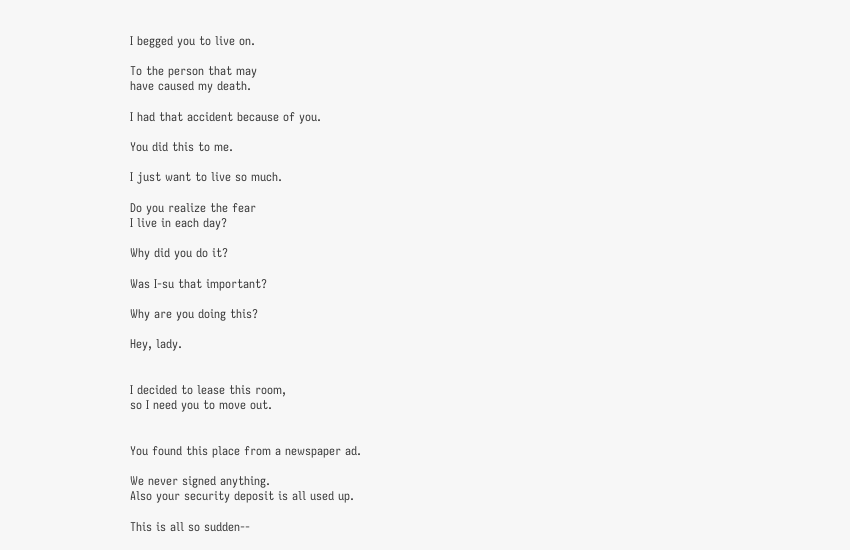I begged you to live on.

To the person that may
have caused my death.

I had that accident because of you.

You did this to me.

I just want to live so much.

Do you realize the fear
I live in each day?

Why did you do it?

Was I-su that important?

Why are you doing this?

Hey, lady.


I decided to lease this room,
so I need you to move out.


You found this place from a newspaper ad.

We never signed anything.
Also your security deposit is all used up.

This is all so sudden--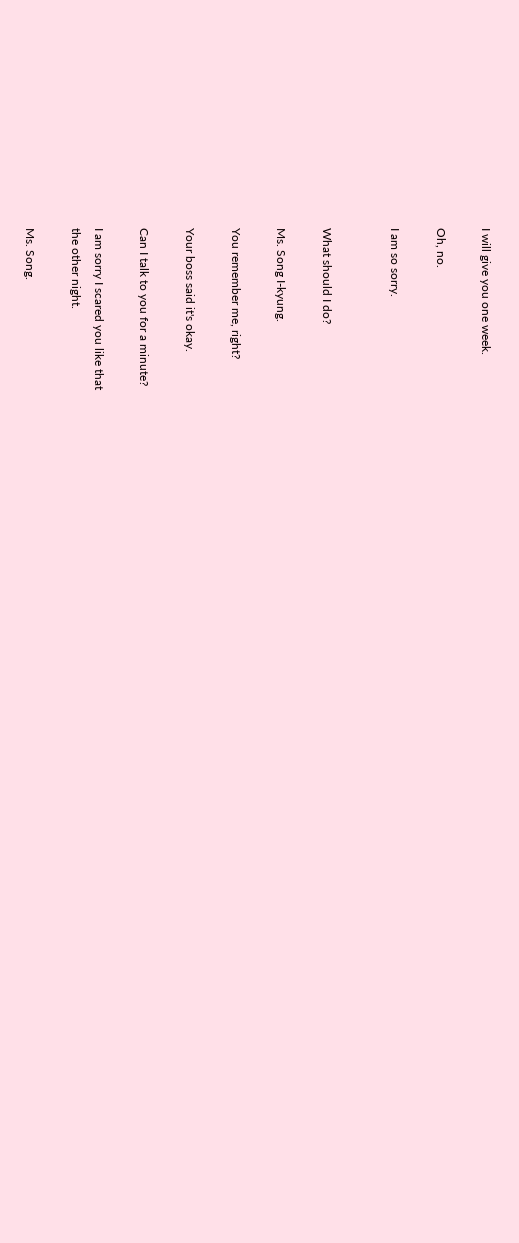I will give you one week.

Oh, no.

I am so sorry.


What should I do?

Ms. Song I-kyung.

You remember me, right?

Your boss said it's okay.

Can I talk to you for a minute?

I am sorry I scared you like that
the other night.

Ms. Song.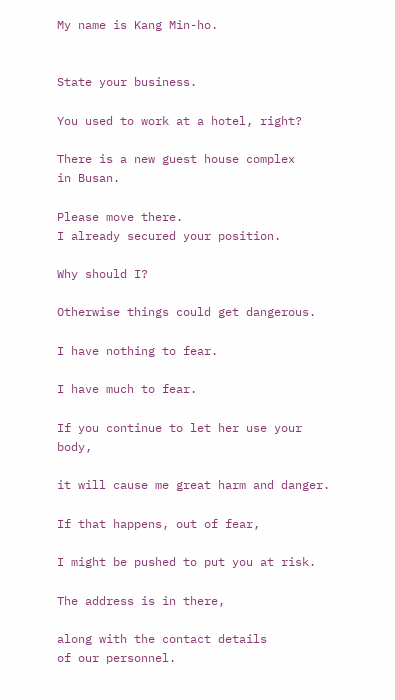My name is Kang Min-ho.


State your business.

You used to work at a hotel, right?

There is a new guest house complex
in Busan.

Please move there.
I already secured your position.

Why should I?

Otherwise things could get dangerous.

I have nothing to fear.

I have much to fear.

If you continue to let her use your body,

it will cause me great harm and danger.

If that happens, out of fear,

I might be pushed to put you at risk.

The address is in there,

along with the contact details
of our personnel.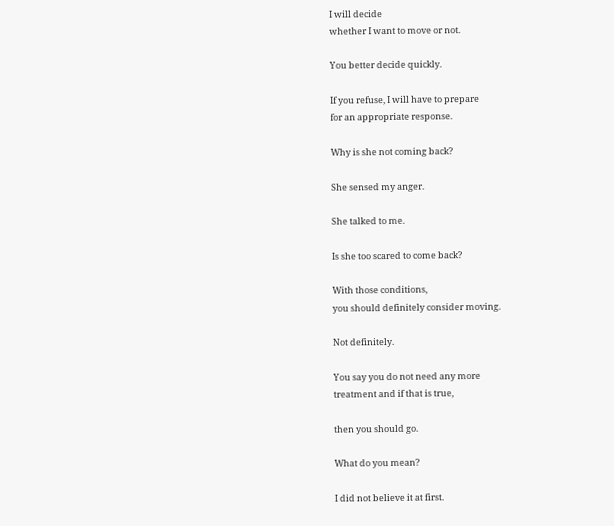I will decide
whether I want to move or not.

You better decide quickly.

If you refuse, I will have to prepare
for an appropriate response.

Why is she not coming back?

She sensed my anger.

She talked to me.

Is she too scared to come back?

With those conditions,
you should definitely consider moving.

Not definitely.

You say you do not need any more
treatment and if that is true,

then you should go.

What do you mean?

I did not believe it at first.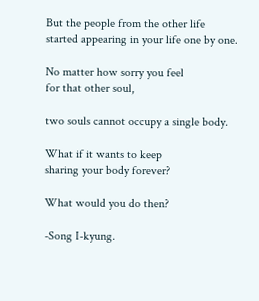But the people from the other life
started appearing in your life one by one.

No matter how sorry you feel
for that other soul,

two souls cannot occupy a single body.

What if it wants to keep
sharing your body forever?

What would you do then?

-Song I-kyung.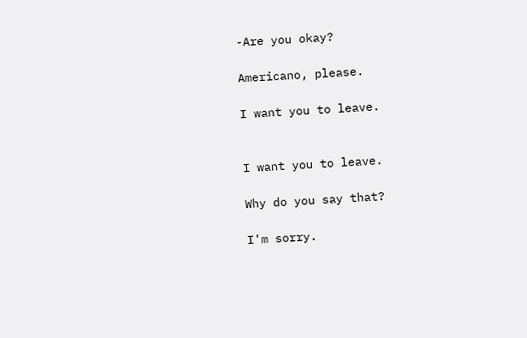-Are you okay?

Americano, please.

I want you to leave.


I want you to leave.

Why do you say that?

I'm sorry.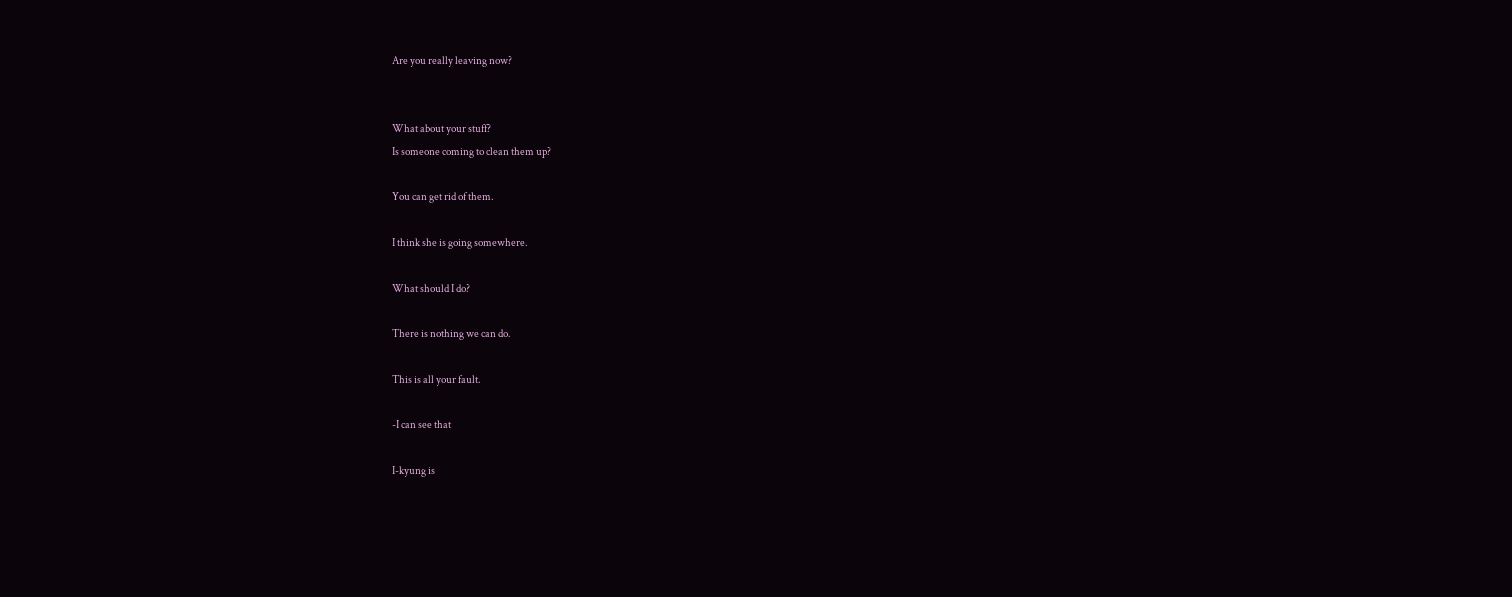Are you really leaving now?


What about your stuff?
Is someone coming to clean them up?

You can get rid of them.

I think she is going somewhere.

What should I do?

There is nothing we can do.

This is all your fault.

-I can see that

I-kyung is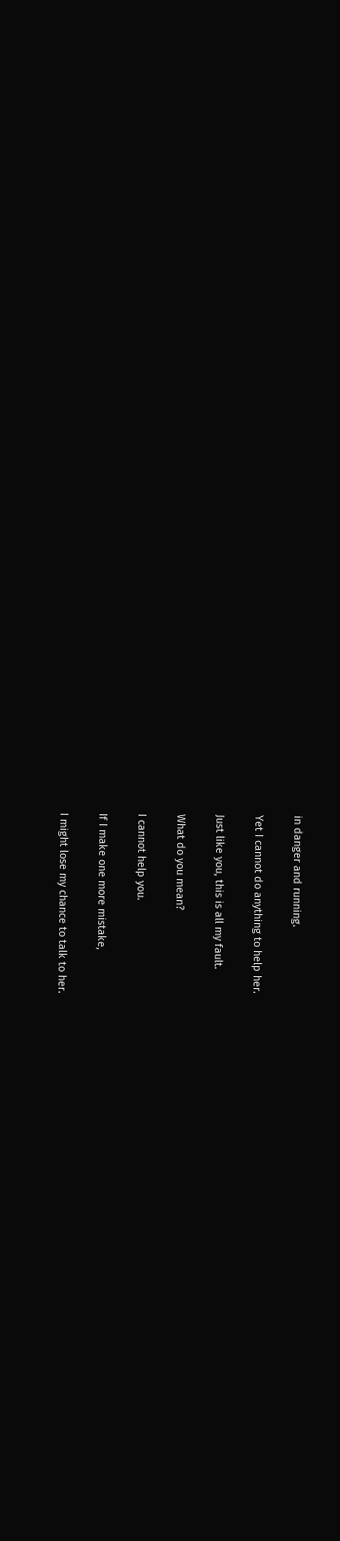in danger and running.

Yet I cannot do anything to help her.

Just like you, this is all my fault.

What do you mean?

I cannot help you.

If I make one more mistake,

I might lose my chance to talk to her.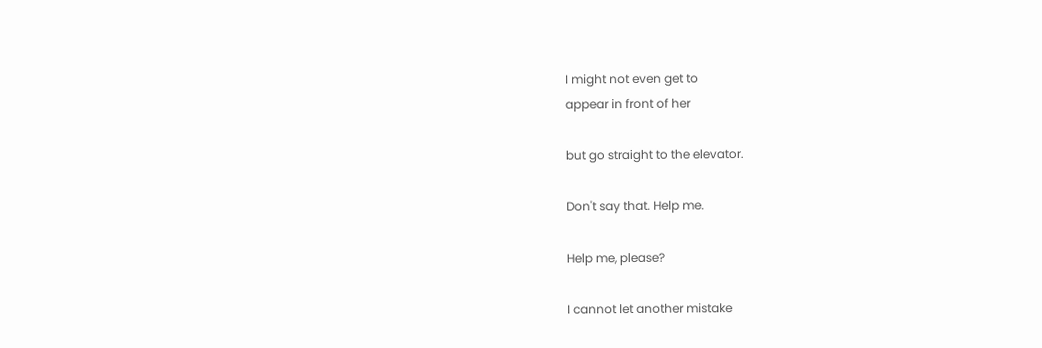I might not even get to
appear in front of her

but go straight to the elevator.

Don't say that. Help me.

Help me, please?

I cannot let another mistake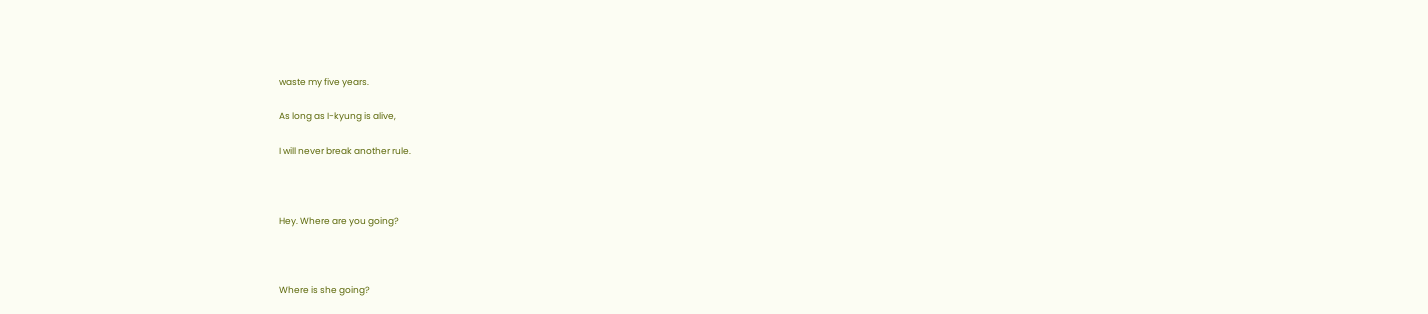waste my five years.

As long as I-kyung is alive,

I will never break another rule.



Hey. Where are you going?



Where is she going?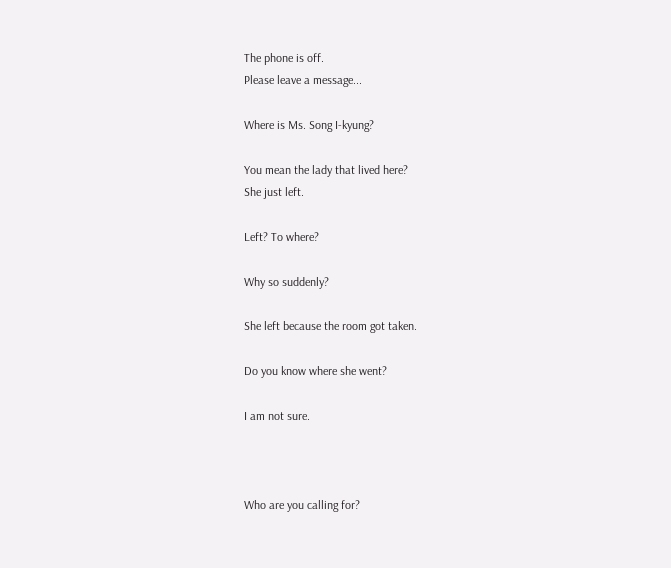The phone is off.
Please leave a message...

Where is Ms. Song I-kyung?

You mean the lady that lived here?
She just left.

Left? To where?

Why so suddenly?

She left because the room got taken.

Do you know where she went?

I am not sure.



Who are you calling for?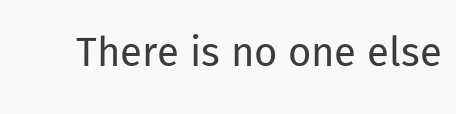There is no one else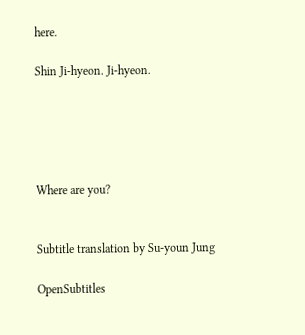here.

Shin Ji-hyeon. Ji-hyeon.





Where are you?


Subtitle translation by Su-youn Jung

OpenSubtitles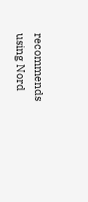recommends using Nord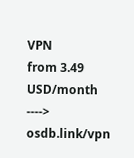VPN
from 3.49 USD/month ----> osdb.link/vpn